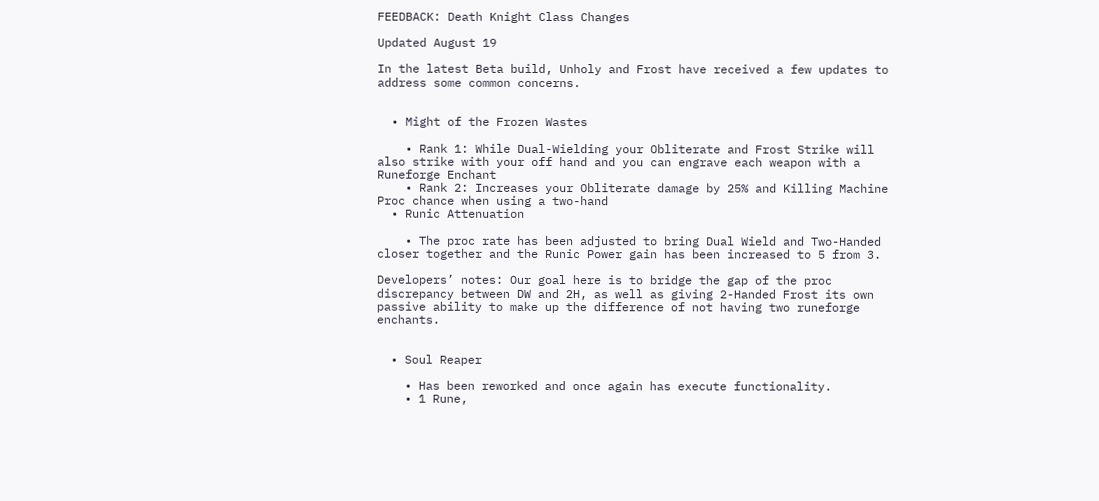FEEDBACK: Death Knight Class Changes

Updated August 19

In the latest Beta build, Unholy and Frost have received a few updates to address some common concerns.


  • Might of the Frozen Wastes

    • Rank 1: While Dual-Wielding your Obliterate and Frost Strike will also strike with your off hand and you can engrave each weapon with a Runeforge Enchant
    • Rank 2: Increases your Obliterate damage by 25% and Killing Machine Proc chance when using a two-hand
  • Runic Attenuation

    • The proc rate has been adjusted to bring Dual Wield and Two-Handed closer together and the Runic Power gain has been increased to 5 from 3.

Developers’ notes: Our goal here is to bridge the gap of the proc discrepancy between DW and 2H, as well as giving 2-Handed Frost its own passive ability to make up the difference of not having two runeforge enchants.


  • Soul Reaper

    • Has been reworked and once again has execute functionality.
    • 1 Rune,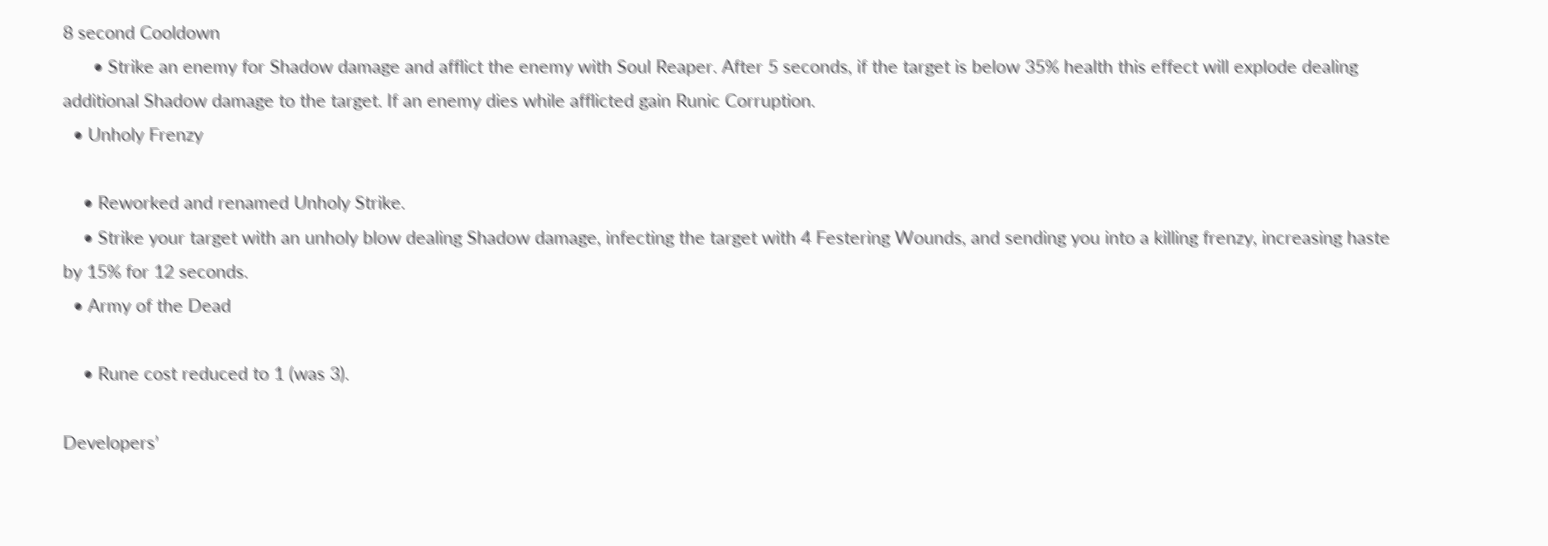8 second Cooldown
      • Strike an enemy for Shadow damage and afflict the enemy with Soul Reaper. After 5 seconds, if the target is below 35% health this effect will explode dealing additional Shadow damage to the target. If an enemy dies while afflicted gain Runic Corruption.
  • Unholy Frenzy

    • Reworked and renamed Unholy Strike.
    • Strike your target with an unholy blow dealing Shadow damage, infecting the target with 4 Festering Wounds, and sending you into a killing frenzy, increasing haste by 15% for 12 seconds.
  • Army of the Dead

    • Rune cost reduced to 1 (was 3).

Developers’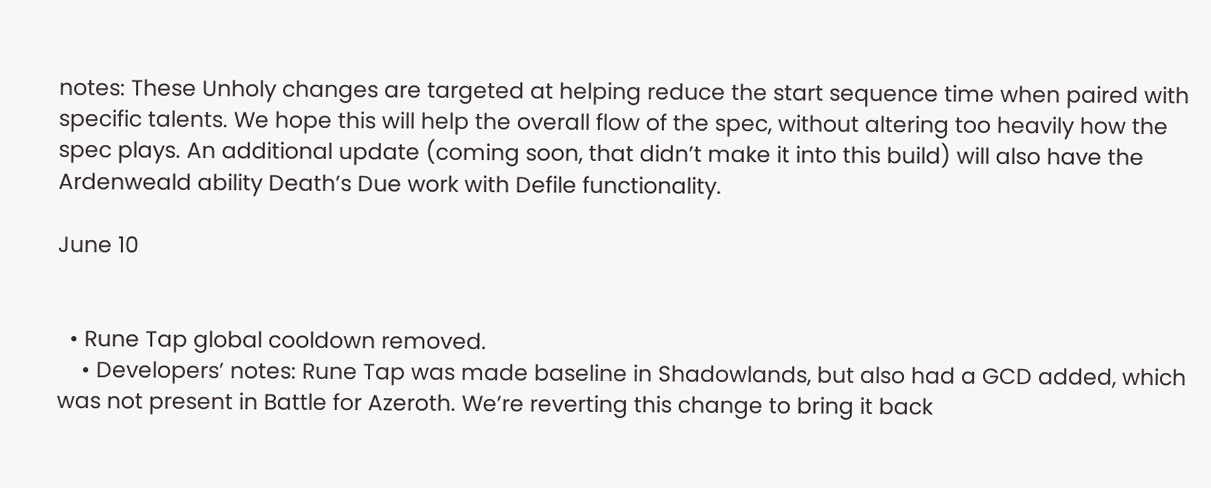notes: These Unholy changes are targeted at helping reduce the start sequence time when paired with specific talents. We hope this will help the overall flow of the spec, without altering too heavily how the spec plays. An additional update (coming soon, that didn’t make it into this build) will also have the Ardenweald ability Death’s Due work with Defile functionality.

June 10


  • Rune Tap global cooldown removed.
    • Developers’ notes: Rune Tap was made baseline in Shadowlands, but also had a GCD added, which was not present in Battle for Azeroth. We’re reverting this change to bring it back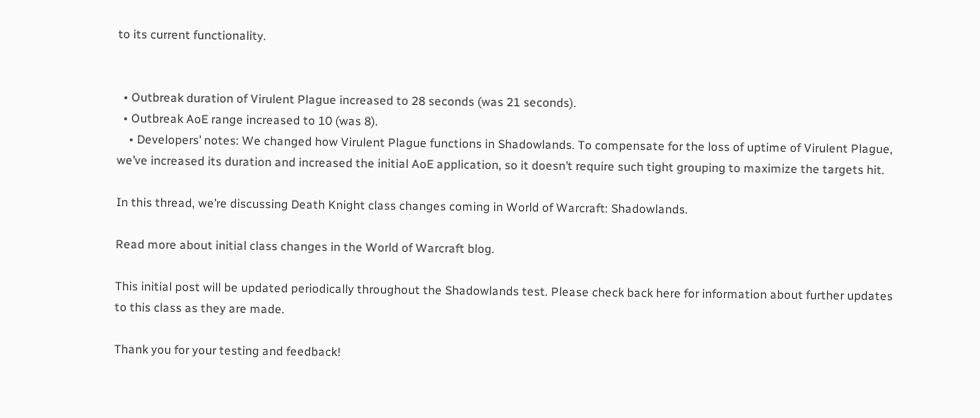to its current functionality.


  • Outbreak duration of Virulent Plague increased to 28 seconds (was 21 seconds).
  • Outbreak AoE range increased to 10 (was 8).
    • Developers’ notes: We changed how Virulent Plague functions in Shadowlands. To compensate for the loss of uptime of Virulent Plague, we’ve increased its duration and increased the initial AoE application, so it doesn’t require such tight grouping to maximize the targets hit.

In this thread, we’re discussing Death Knight class changes coming in World of Warcraft: Shadowlands.

Read more about initial class changes in the World of Warcraft blog.

This initial post will be updated periodically throughout the Shadowlands test. Please check back here for information about further updates to this class as they are made.

Thank you for your testing and feedback!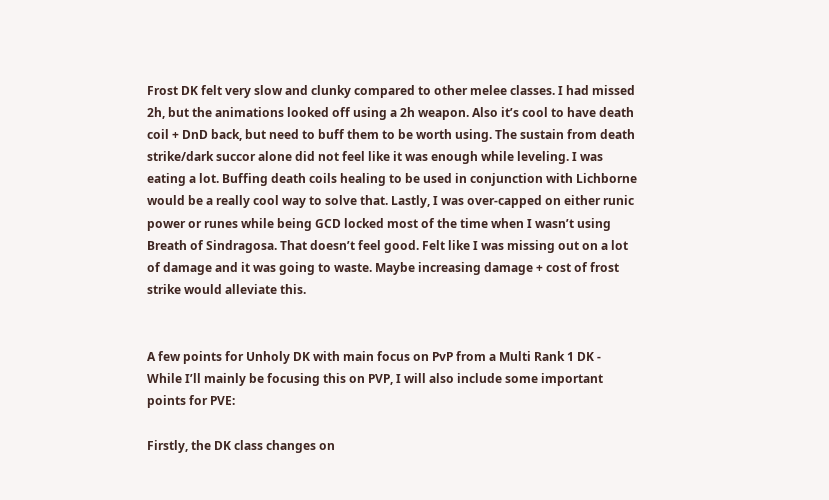Frost DK felt very slow and clunky compared to other melee classes. I had missed 2h, but the animations looked off using a 2h weapon. Also it’s cool to have death coil + DnD back, but need to buff them to be worth using. The sustain from death strike/dark succor alone did not feel like it was enough while leveling. I was eating a lot. Buffing death coils healing to be used in conjunction with Lichborne would be a really cool way to solve that. Lastly, I was over-capped on either runic power or runes while being GCD locked most of the time when I wasn’t using Breath of Sindragosa. That doesn’t feel good. Felt like I was missing out on a lot of damage and it was going to waste. Maybe increasing damage + cost of frost strike would alleviate this.


A few points for Unholy DK with main focus on PvP from a Multi Rank 1 DK - While I’ll mainly be focusing this on PVP, I will also include some important points for PVE:

Firstly, the DK class changes on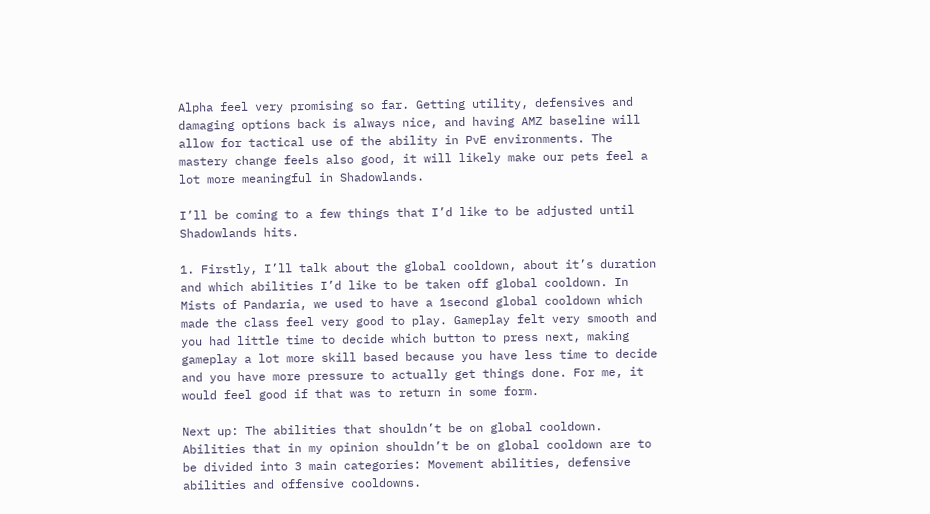Alpha feel very promising so far. Getting utility, defensives and damaging options back is always nice, and having AMZ baseline will allow for tactical use of the ability in PvE environments. The mastery change feels also good, it will likely make our pets feel a lot more meaningful in Shadowlands.

I’ll be coming to a few things that I’d like to be adjusted until Shadowlands hits.

1. Firstly, I’ll talk about the global cooldown, about it’s duration and which abilities I’d like to be taken off global cooldown. In Mists of Pandaria, we used to have a 1second global cooldown which made the class feel very good to play. Gameplay felt very smooth and you had little time to decide which button to press next, making gameplay a lot more skill based because you have less time to decide and you have more pressure to actually get things done. For me, it would feel good if that was to return in some form.

Next up: The abilities that shouldn’t be on global cooldown. Abilities that in my opinion shouldn’t be on global cooldown are to be divided into 3 main categories: Movement abilities, defensive abilities and offensive cooldowns.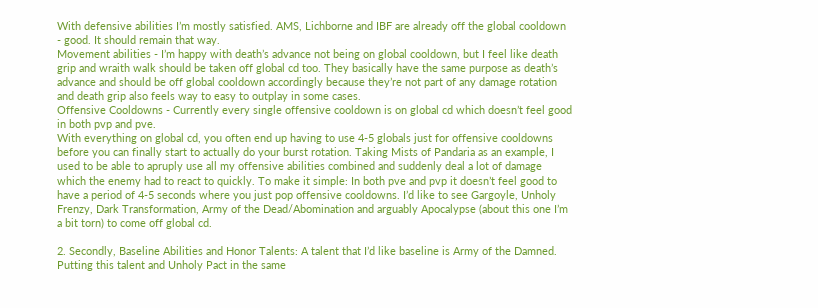With defensive abilities I’m mostly satisfied. AMS, Lichborne and IBF are already off the global cooldown - good. It should remain that way.
Movement abilities - I’m happy with death’s advance not being on global cooldown, but I feel like death grip and wraith walk should be taken off global cd too. They basically have the same purpose as death’s advance and should be off global cooldown accordingly because they’re not part of any damage rotation and death grip also feels way to easy to outplay in some cases.
Offensive Cooldowns - Currently every single offensive cooldown is on global cd which doesn’t feel good in both pvp and pve.
With everything on global cd, you often end up having to use 4-5 globals just for offensive cooldowns before you can finally start to actually do your burst rotation. Taking Mists of Pandaria as an example, I used to be able to apruply use all my offensive abilities combined and suddenly deal a lot of damage which the enemy had to react to quickly. To make it simple: In both pve and pvp it doesn’t feel good to have a period of 4-5 seconds where you just pop offensive cooldowns. I’d like to see Gargoyle, Unholy Frenzy, Dark Transformation, Army of the Dead/Abomination and arguably Apocalypse (about this one I’m a bit torn) to come off global cd.

2. Secondly, Baseline Abilities and Honor Talents: A talent that I’d like baseline is Army of the Damned. Putting this talent and Unholy Pact in the same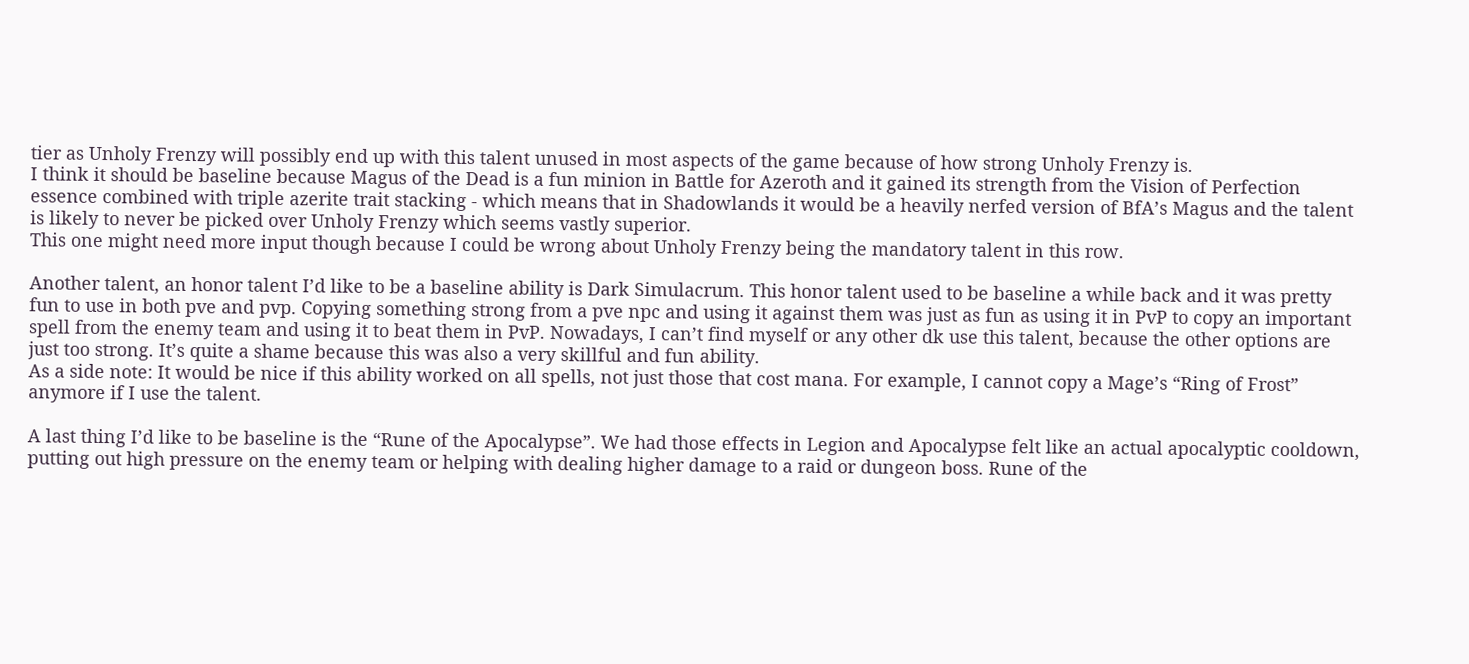tier as Unholy Frenzy will possibly end up with this talent unused in most aspects of the game because of how strong Unholy Frenzy is.
I think it should be baseline because Magus of the Dead is a fun minion in Battle for Azeroth and it gained its strength from the Vision of Perfection essence combined with triple azerite trait stacking - which means that in Shadowlands it would be a heavily nerfed version of BfA’s Magus and the talent is likely to never be picked over Unholy Frenzy which seems vastly superior.
This one might need more input though because I could be wrong about Unholy Frenzy being the mandatory talent in this row.

Another talent, an honor talent I’d like to be a baseline ability is Dark Simulacrum. This honor talent used to be baseline a while back and it was pretty fun to use in both pve and pvp. Copying something strong from a pve npc and using it against them was just as fun as using it in PvP to copy an important spell from the enemy team and using it to beat them in PvP. Nowadays, I can’t find myself or any other dk use this talent, because the other options are just too strong. It’s quite a shame because this was also a very skillful and fun ability.
As a side note: It would be nice if this ability worked on all spells, not just those that cost mana. For example, I cannot copy a Mage’s “Ring of Frost” anymore if I use the talent.

A last thing I’d like to be baseline is the “Rune of the Apocalypse”. We had those effects in Legion and Apocalypse felt like an actual apocalyptic cooldown, putting out high pressure on the enemy team or helping with dealing higher damage to a raid or dungeon boss. Rune of the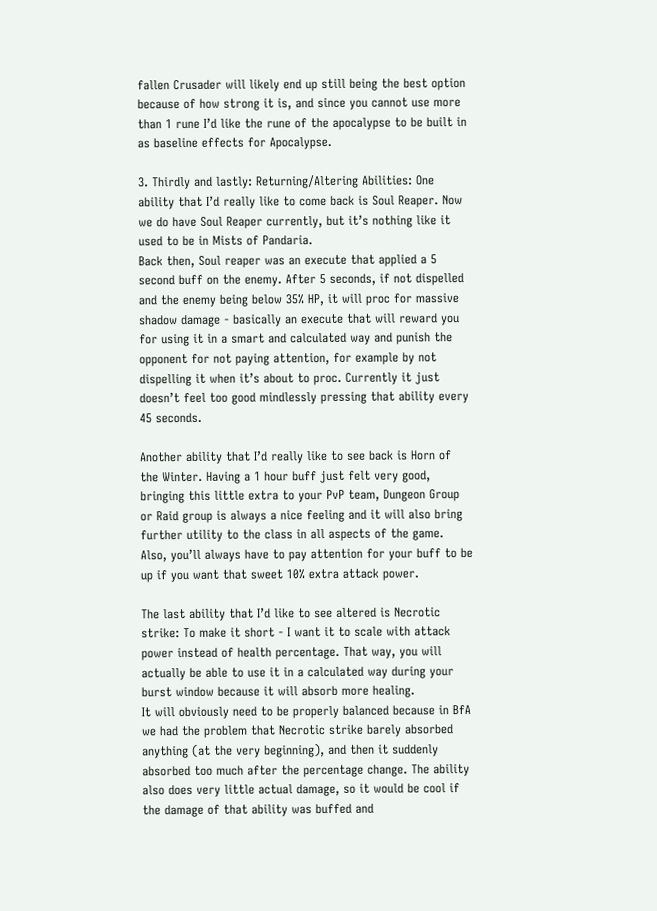fallen Crusader will likely end up still being the best option because of how strong it is, and since you cannot use more than 1 rune I’d like the rune of the apocalypse to be built in as baseline effects for Apocalypse.

3. Thirdly and lastly: Returning/Altering Abilities: One ability that I’d really like to come back is Soul Reaper. Now we do have Soul Reaper currently, but it’s nothing like it used to be in Mists of Pandaria.
Back then, Soul reaper was an execute that applied a 5 second buff on the enemy. After 5 seconds, if not dispelled and the enemy being below 35% HP, it will proc for massive shadow damage - basically an execute that will reward you for using it in a smart and calculated way and punish the opponent for not paying attention, for example by not dispelling it when it’s about to proc. Currently it just doesn’t feel too good mindlessly pressing that ability every 45 seconds.

Another ability that I’d really like to see back is Horn of the Winter. Having a 1 hour buff just felt very good, bringing this little extra to your PvP team, Dungeon Group or Raid group is always a nice feeling and it will also bring further utility to the class in all aspects of the game. Also, you’ll always have to pay attention for your buff to be up if you want that sweet 10% extra attack power.

The last ability that I’d like to see altered is Necrotic strike: To make it short - I want it to scale with attack power instead of health percentage. That way, you will actually be able to use it in a calculated way during your burst window because it will absorb more healing.
It will obviously need to be properly balanced because in BfA we had the problem that Necrotic strike barely absorbed anything (at the very beginning), and then it suddenly absorbed too much after the percentage change. The ability also does very little actual damage, so it would be cool if the damage of that ability was buffed and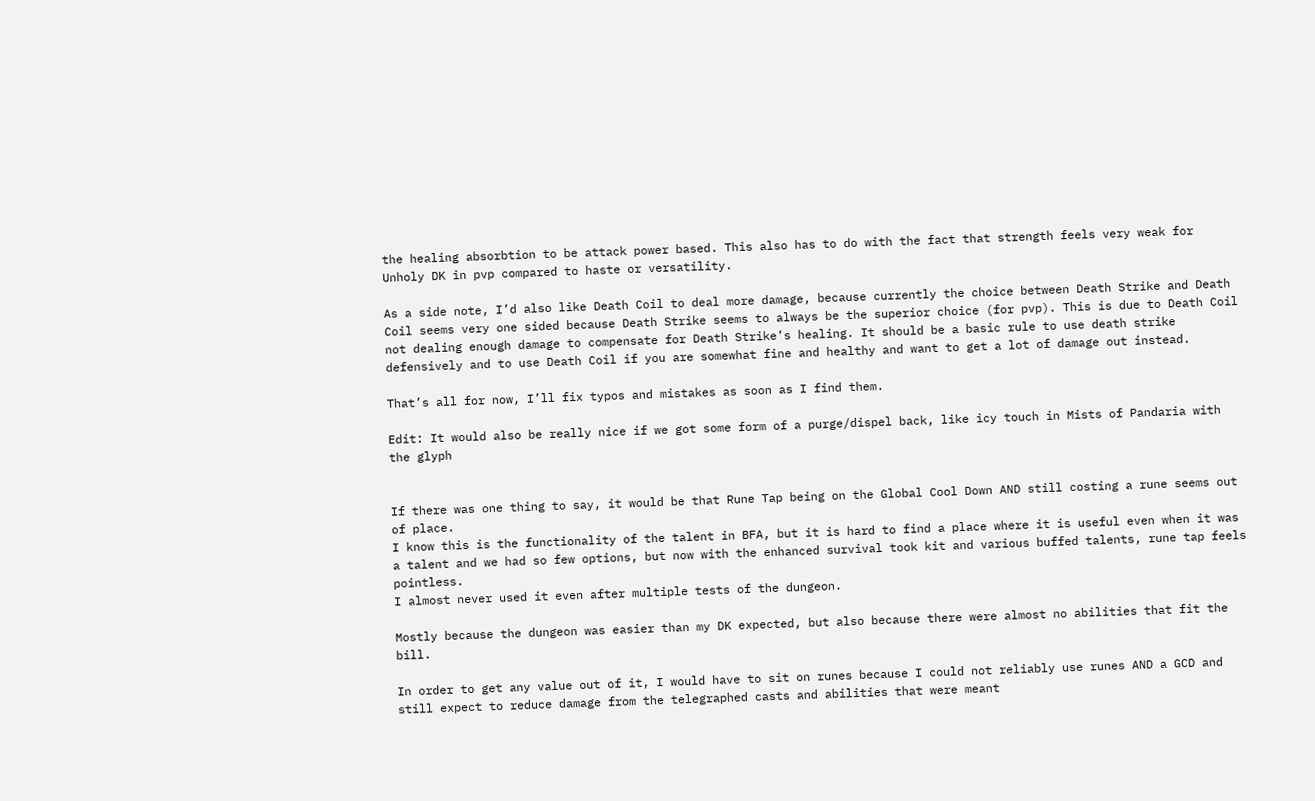the healing absorbtion to be attack power based. This also has to do with the fact that strength feels very weak for Unholy DK in pvp compared to haste or versatility.

As a side note, I’d also like Death Coil to deal more damage, because currently the choice between Death Strike and Death Coil seems very one sided because Death Strike seems to always be the superior choice (for pvp). This is due to Death Coil not dealing enough damage to compensate for Death Strike’s healing. It should be a basic rule to use death strike defensively and to use Death Coil if you are somewhat fine and healthy and want to get a lot of damage out instead.

That’s all for now, I’ll fix typos and mistakes as soon as I find them.

Edit: It would also be really nice if we got some form of a purge/dispel back, like icy touch in Mists of Pandaria with the glyph


If there was one thing to say, it would be that Rune Tap being on the Global Cool Down AND still costing a rune seems out of place.
I know this is the functionality of the talent in BFA, but it is hard to find a place where it is useful even when it was a talent and we had so few options, but now with the enhanced survival took kit and various buffed talents, rune tap feels pointless.
I almost never used it even after multiple tests of the dungeon.

Mostly because the dungeon was easier than my DK expected, but also because there were almost no abilities that fit the bill.

In order to get any value out of it, I would have to sit on runes because I could not reliably use runes AND a GCD and still expect to reduce damage from the telegraphed casts and abilities that were meant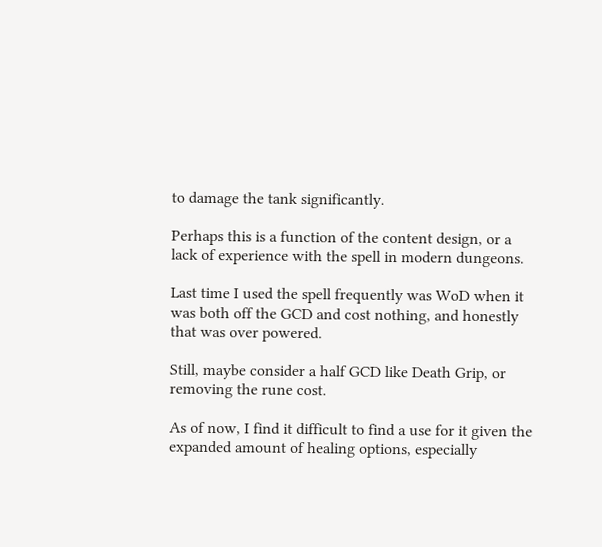to damage the tank significantly.

Perhaps this is a function of the content design, or a lack of experience with the spell in modern dungeons.

Last time I used the spell frequently was WoD when it was both off the GCD and cost nothing, and honestly that was over powered.

Still, maybe consider a half GCD like Death Grip, or removing the rune cost.

As of now, I find it difficult to find a use for it given the expanded amount of healing options, especially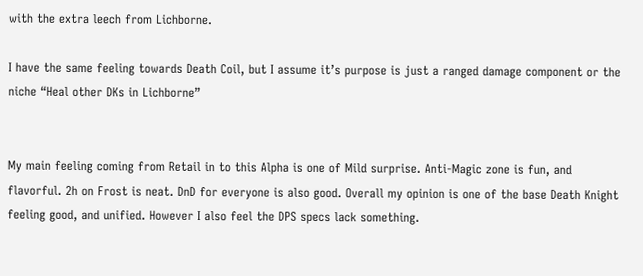with the extra leech from Lichborne.

I have the same feeling towards Death Coil, but I assume it’s purpose is just a ranged damage component or the niche “Heal other DKs in Lichborne”


My main feeling coming from Retail in to this Alpha is one of Mild surprise. Anti-Magic zone is fun, and flavorful. 2h on Frost is neat. DnD for everyone is also good. Overall my opinion is one of the base Death Knight feeling good, and unified. However I also feel the DPS specs lack something.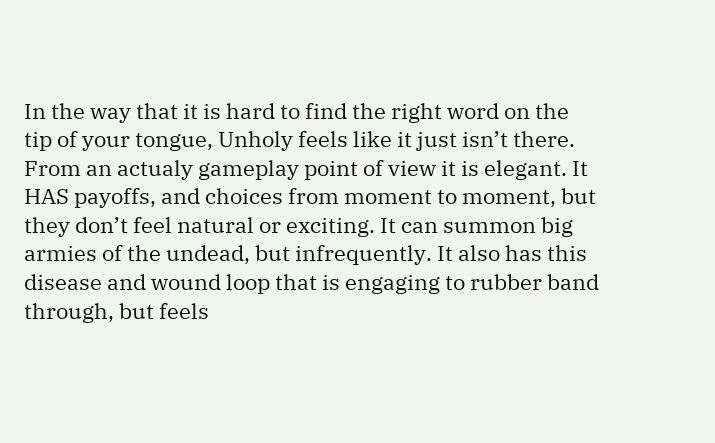In the way that it is hard to find the right word on the tip of your tongue, Unholy feels like it just isn’t there. From an actualy gameplay point of view it is elegant. It HAS payoffs, and choices from moment to moment, but they don’t feel natural or exciting. It can summon big armies of the undead, but infrequently. It also has this disease and wound loop that is engaging to rubber band through, but feels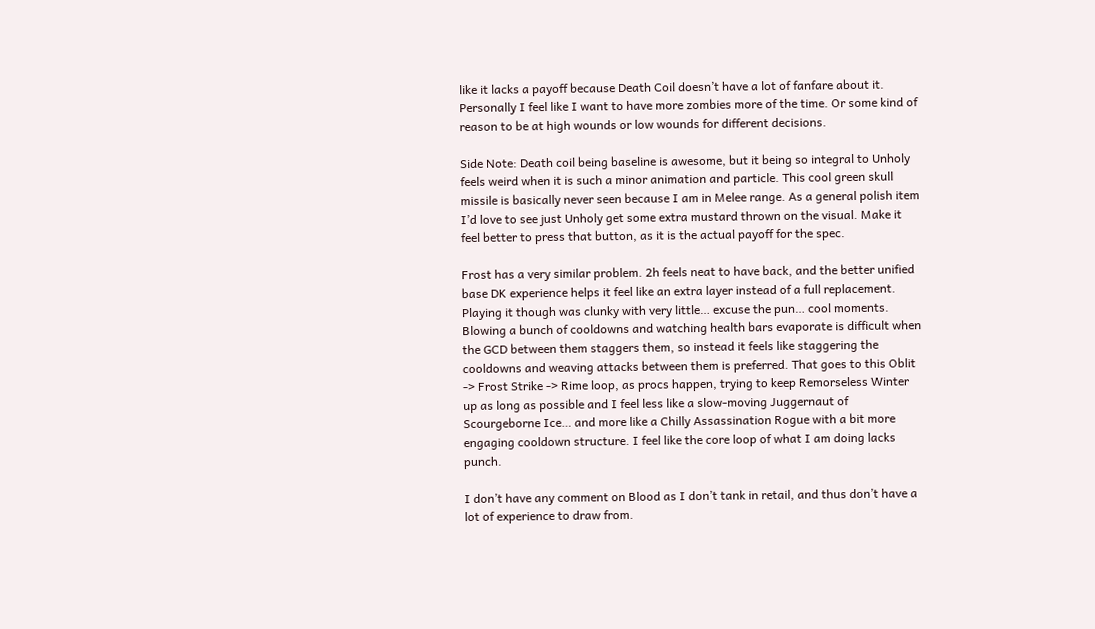like it lacks a payoff because Death Coil doesn’t have a lot of fanfare about it. Personally I feel like I want to have more zombies more of the time. Or some kind of reason to be at high wounds or low wounds for different decisions.

Side Note: Death coil being baseline is awesome, but it being so integral to Unholy feels weird when it is such a minor animation and particle. This cool green skull missile is basically never seen because I am in Melee range. As a general polish item I’d love to see just Unholy get some extra mustard thrown on the visual. Make it feel better to press that button, as it is the actual payoff for the spec.

Frost has a very similar problem. 2h feels neat to have back, and the better unified base DK experience helps it feel like an extra layer instead of a full replacement. Playing it though was clunky with very little… excuse the pun… cool moments. Blowing a bunch of cooldowns and watching health bars evaporate is difficult when the GCD between them staggers them, so instead it feels like staggering the cooldowns and weaving attacks between them is preferred. That goes to this Oblit -> Frost Strike -> Rime loop, as procs happen, trying to keep Remorseless Winter up as long as possible and I feel less like a slow-moving Juggernaut of Scourgeborne Ice… and more like a Chilly Assassination Rogue with a bit more engaging cooldown structure. I feel like the core loop of what I am doing lacks punch.

I don’t have any comment on Blood as I don’t tank in retail, and thus don’t have a lot of experience to draw from.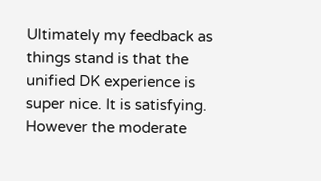Ultimately my feedback as things stand is that the unified DK experience is super nice. It is satisfying. However the moderate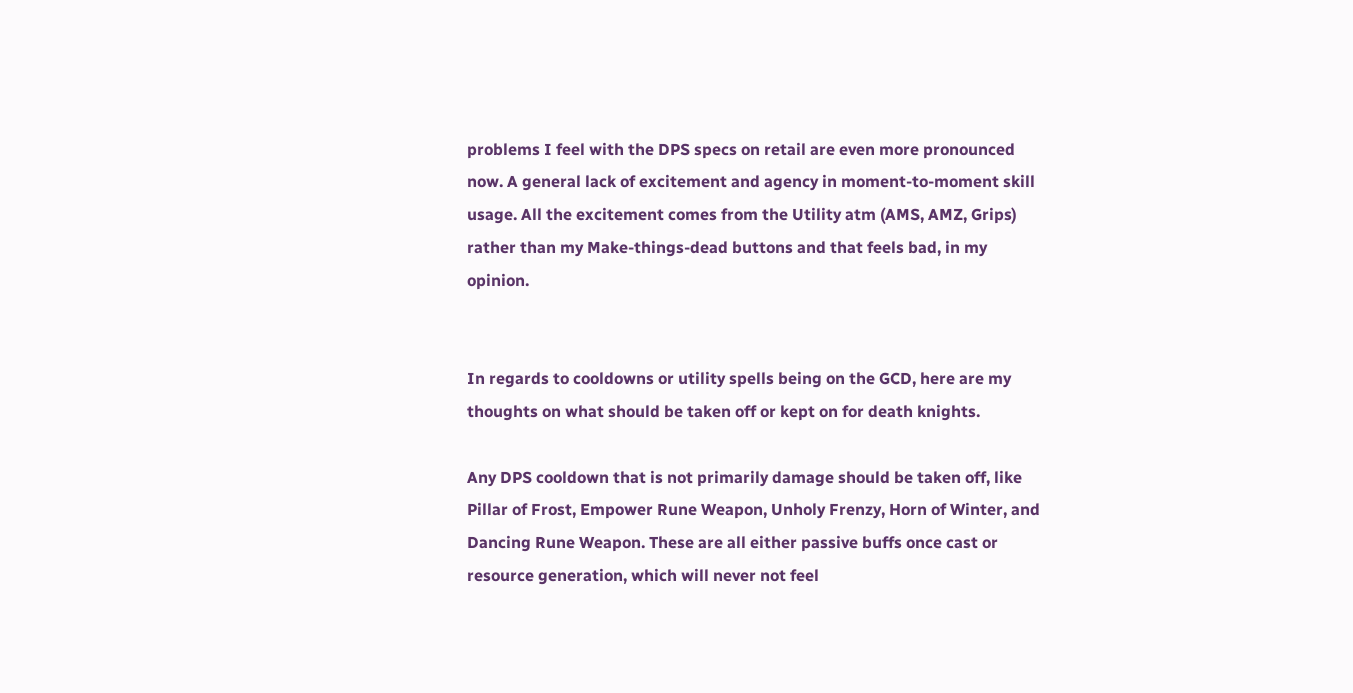problems I feel with the DPS specs on retail are even more pronounced now. A general lack of excitement and agency in moment-to-moment skill usage. All the excitement comes from the Utility atm (AMS, AMZ, Grips) rather than my Make-things-dead buttons and that feels bad, in my opinion.


In regards to cooldowns or utility spells being on the GCD, here are my thoughts on what should be taken off or kept on for death knights.

Any DPS cooldown that is not primarily damage should be taken off, like Pillar of Frost, Empower Rune Weapon, Unholy Frenzy, Horn of Winter, and Dancing Rune Weapon. These are all either passive buffs once cast or resource generation, which will never not feel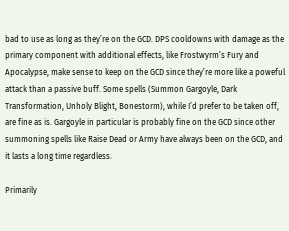bad to use as long as they’re on the GCD. DPS cooldowns with damage as the primary component with additional effects, like Frostwyrm’s Fury and Apocalypse, make sense to keep on the GCD since they’re more like a poweful attack than a passive buff. Some spells (Summon Gargoyle, Dark Transformation, Unholy Blight, Bonestorm), while I’d prefer to be taken off, are fine as is. Gargoyle in particular is probably fine on the GCD since other summoning spells like Raise Dead or Army have always been on the GCD, and it lasts a long time regardless.

Primarily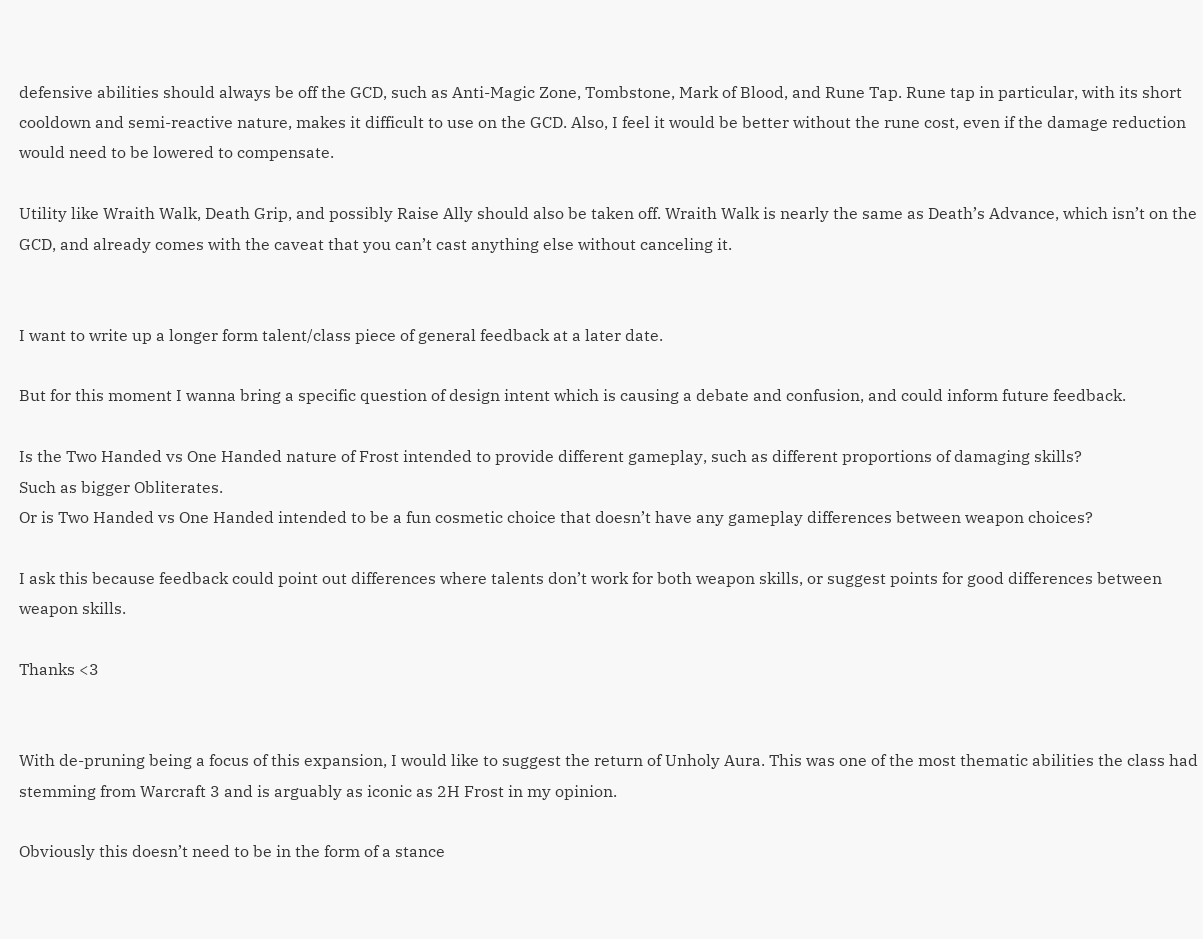defensive abilities should always be off the GCD, such as Anti-Magic Zone, Tombstone, Mark of Blood, and Rune Tap. Rune tap in particular, with its short cooldown and semi-reactive nature, makes it difficult to use on the GCD. Also, I feel it would be better without the rune cost, even if the damage reduction would need to be lowered to compensate.

Utility like Wraith Walk, Death Grip, and possibly Raise Ally should also be taken off. Wraith Walk is nearly the same as Death’s Advance, which isn’t on the GCD, and already comes with the caveat that you can’t cast anything else without canceling it.


I want to write up a longer form talent/class piece of general feedback at a later date.

But for this moment I wanna bring a specific question of design intent which is causing a debate and confusion, and could inform future feedback.

Is the Two Handed vs One Handed nature of Frost intended to provide different gameplay, such as different proportions of damaging skills?
Such as bigger Obliterates.
Or is Two Handed vs One Handed intended to be a fun cosmetic choice that doesn’t have any gameplay differences between weapon choices?

I ask this because feedback could point out differences where talents don’t work for both weapon skills, or suggest points for good differences between weapon skills.

Thanks <3


With de-pruning being a focus of this expansion, I would like to suggest the return of Unholy Aura. This was one of the most thematic abilities the class had stemming from Warcraft 3 and is arguably as iconic as 2H Frost in my opinion.

Obviously this doesn’t need to be in the form of a stance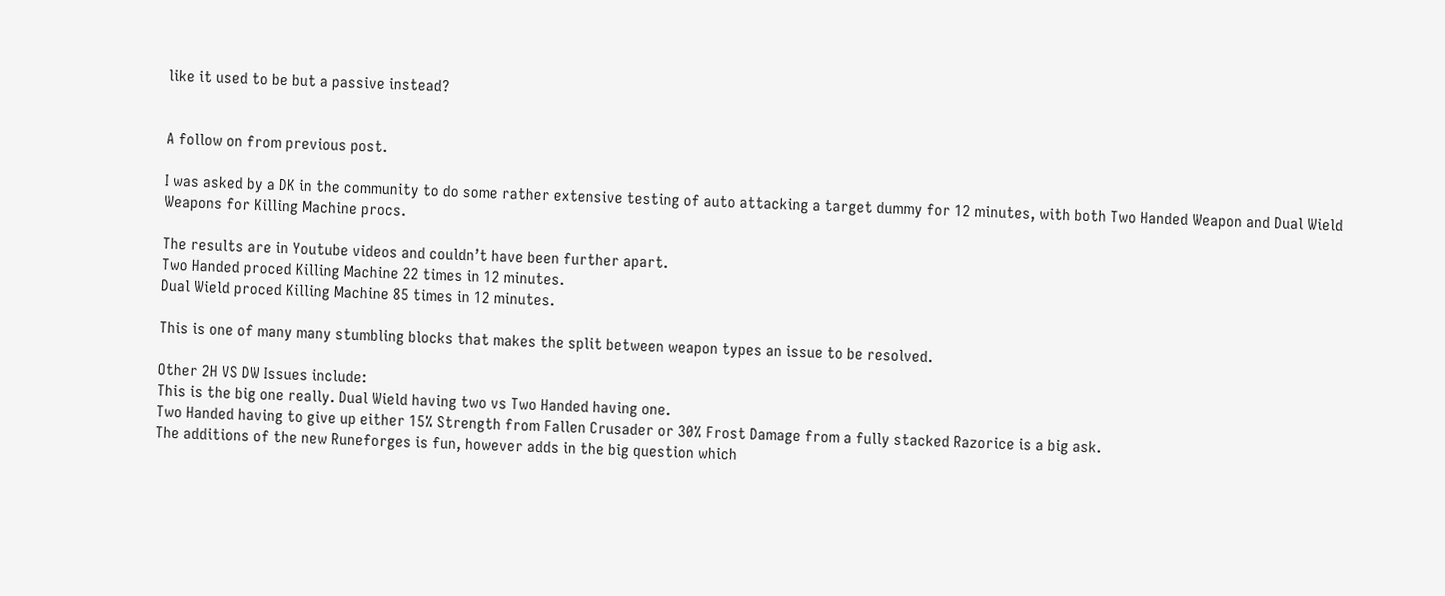like it used to be but a passive instead?


A follow on from previous post.

I was asked by a DK in the community to do some rather extensive testing of auto attacking a target dummy for 12 minutes, with both Two Handed Weapon and Dual Wield Weapons for Killing Machine procs.

The results are in Youtube videos and couldn’t have been further apart.
Two Handed proced Killing Machine 22 times in 12 minutes.
Dual Wield proced Killing Machine 85 times in 12 minutes.

This is one of many many stumbling blocks that makes the split between weapon types an issue to be resolved.

Other 2H VS DW Issues include:
This is the big one really. Dual Wield having two vs Two Handed having one.
Two Handed having to give up either 15% Strength from Fallen Crusader or 30% Frost Damage from a fully stacked Razorice is a big ask.
The additions of the new Runeforges is fun, however adds in the big question which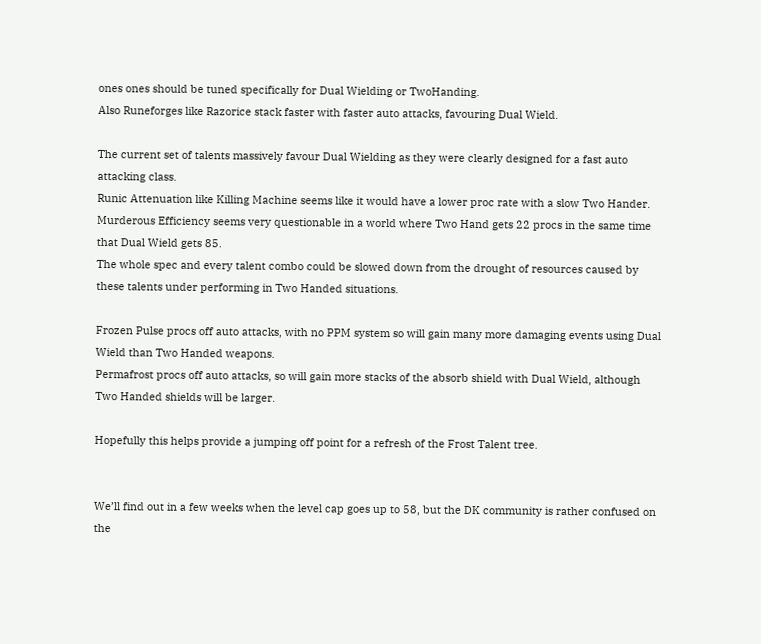ones ones should be tuned specifically for Dual Wielding or TwoHanding.
Also Runeforges like Razorice stack faster with faster auto attacks, favouring Dual Wield.

The current set of talents massively favour Dual Wielding as they were clearly designed for a fast auto attacking class.
Runic Attenuation like Killing Machine seems like it would have a lower proc rate with a slow Two Hander.
Murderous Efficiency seems very questionable in a world where Two Hand gets 22 procs in the same time that Dual Wield gets 85.
The whole spec and every talent combo could be slowed down from the drought of resources caused by these talents under performing in Two Handed situations.

Frozen Pulse procs off auto attacks, with no PPM system so will gain many more damaging events using Dual Wield than Two Handed weapons.
Permafrost procs off auto attacks, so will gain more stacks of the absorb shield with Dual Wield, although Two Handed shields will be larger.

Hopefully this helps provide a jumping off point for a refresh of the Frost Talent tree.


We’ll find out in a few weeks when the level cap goes up to 58, but the DK community is rather confused on the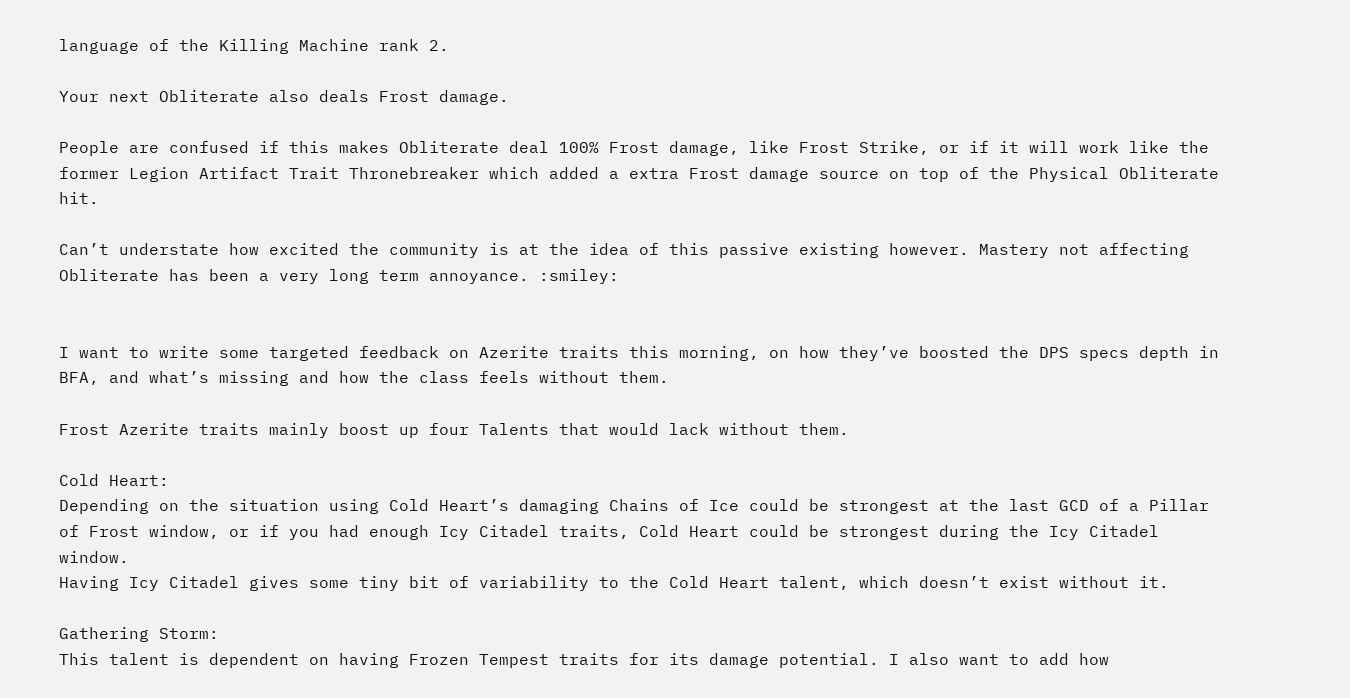language of the Killing Machine rank 2.

Your next Obliterate also deals Frost damage.

People are confused if this makes Obliterate deal 100% Frost damage, like Frost Strike, or if it will work like the former Legion Artifact Trait Thronebreaker which added a extra Frost damage source on top of the Physical Obliterate hit.

Can’t understate how excited the community is at the idea of this passive existing however. Mastery not affecting Obliterate has been a very long term annoyance. :smiley:


I want to write some targeted feedback on Azerite traits this morning, on how they’ve boosted the DPS specs depth in BFA, and what’s missing and how the class feels without them.

Frost Azerite traits mainly boost up four Talents that would lack without them.

Cold Heart:
Depending on the situation using Cold Heart’s damaging Chains of Ice could be strongest at the last GCD of a Pillar of Frost window, or if you had enough Icy Citadel traits, Cold Heart could be strongest during the Icy Citadel window.
Having Icy Citadel gives some tiny bit of variability to the Cold Heart talent, which doesn’t exist without it.

Gathering Storm:
This talent is dependent on having Frozen Tempest traits for its damage potential. I also want to add how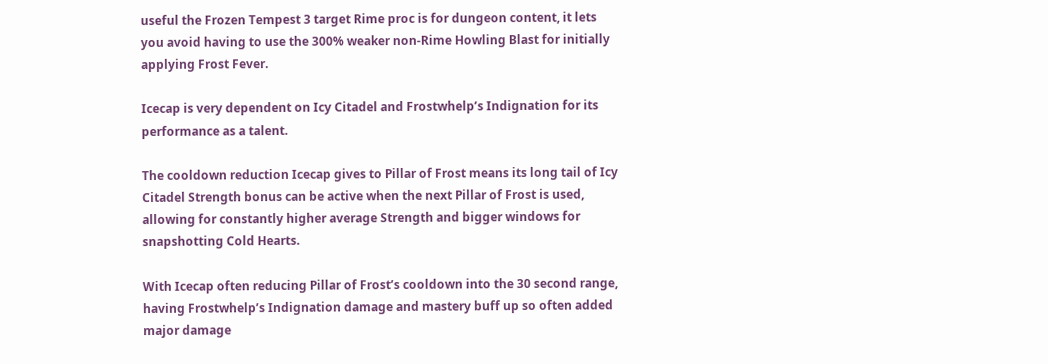useful the Frozen Tempest 3 target Rime proc is for dungeon content, it lets you avoid having to use the 300% weaker non-Rime Howling Blast for initially applying Frost Fever.

Icecap is very dependent on Icy Citadel and Frostwhelp’s Indignation for its performance as a talent.

The cooldown reduction Icecap gives to Pillar of Frost means its long tail of Icy Citadel Strength bonus can be active when the next Pillar of Frost is used, allowing for constantly higher average Strength and bigger windows for snapshotting Cold Hearts.

With Icecap often reducing Pillar of Frost’s cooldown into the 30 second range, having Frostwhelp’s Indignation damage and mastery buff up so often added major damage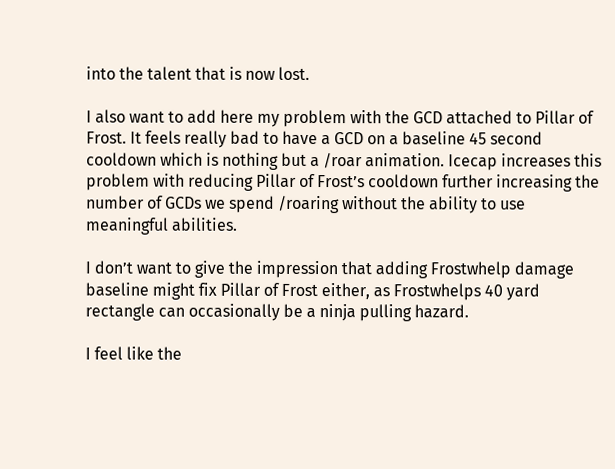into the talent that is now lost.

I also want to add here my problem with the GCD attached to Pillar of Frost. It feels really bad to have a GCD on a baseline 45 second cooldown which is nothing but a /roar animation. Icecap increases this problem with reducing Pillar of Frost’s cooldown further increasing the number of GCDs we spend /roaring without the ability to use meaningful abilities.

I don’t want to give the impression that adding Frostwhelp damage baseline might fix Pillar of Frost either, as Frostwhelps 40 yard rectangle can occasionally be a ninja pulling hazard.

I feel like the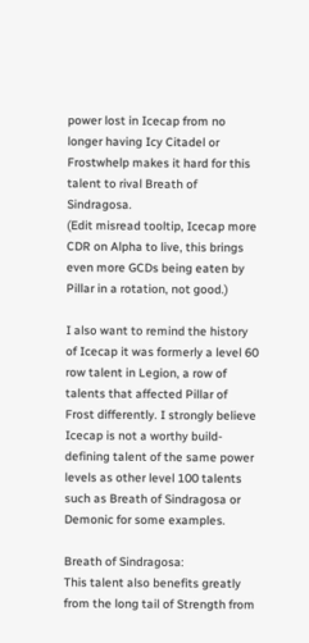power lost in Icecap from no longer having Icy Citadel or Frostwhelp makes it hard for this talent to rival Breath of Sindragosa.
(Edit misread tooltip, Icecap more CDR on Alpha to live, this brings even more GCDs being eaten by Pillar in a rotation, not good.)

I also want to remind the history of Icecap it was formerly a level 60 row talent in Legion, a row of talents that affected Pillar of Frost differently. I strongly believe Icecap is not a worthy build-defining talent of the same power levels as other level 100 talents such as Breath of Sindragosa or Demonic for some examples.

Breath of Sindragosa:
This talent also benefits greatly from the long tail of Strength from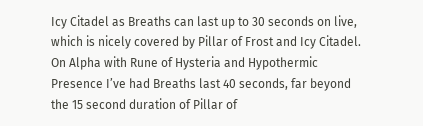Icy Citadel as Breaths can last up to 30 seconds on live, which is nicely covered by Pillar of Frost and Icy Citadel. On Alpha with Rune of Hysteria and Hypothermic Presence I’ve had Breaths last 40 seconds, far beyond the 15 second duration of Pillar of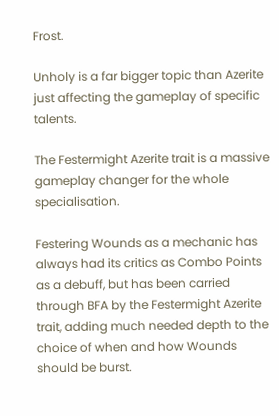Frost.

Unholy is a far bigger topic than Azerite just affecting the gameplay of specific talents.

The Festermight Azerite trait is a massive gameplay changer for the whole specialisation.

Festering Wounds as a mechanic has always had its critics as Combo Points as a debuff, but has been carried through BFA by the Festermight Azerite trait, adding much needed depth to the choice of when and how Wounds should be burst.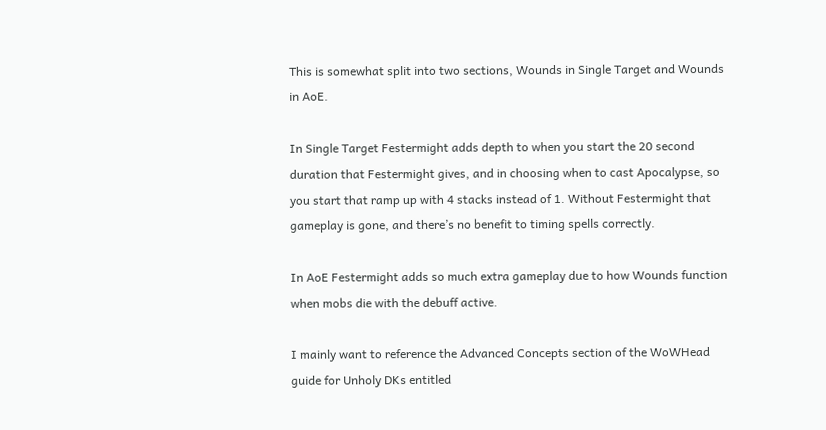This is somewhat split into two sections, Wounds in Single Target and Wounds in AoE.

In Single Target Festermight adds depth to when you start the 20 second duration that Festermight gives, and in choosing when to cast Apocalypse, so you start that ramp up with 4 stacks instead of 1. Without Festermight that gameplay is gone, and there’s no benefit to timing spells correctly.

In AoE Festermight adds so much extra gameplay due to how Wounds function when mobs die with the debuff active.

I mainly want to reference the Advanced Concepts section of the WoWHead guide for Unholy DKs entitled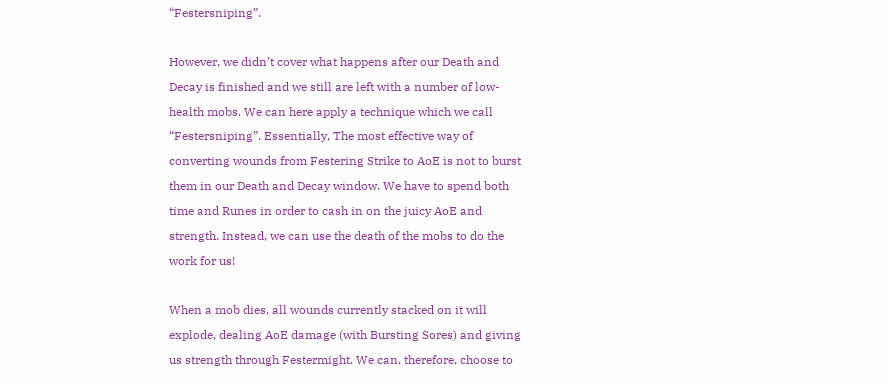“Festersniping”.

However, we didn’t cover what happens after our Death and Decay is finished and we still are left with a number of low-health mobs. We can here apply a technique which we call “Festersniping”. Essentially, The most effective way of converting wounds from Festering Strike to AoE is not to burst them in our Death and Decay window. We have to spend both time and Runes in order to cash in on the juicy AoE and strength. Instead, we can use the death of the mobs to do the work for us!

When a mob dies, all wounds currently stacked on it will explode, dealing AoE damage (with Bursting Sores) and giving us strength through Festermight. We can, therefore, choose to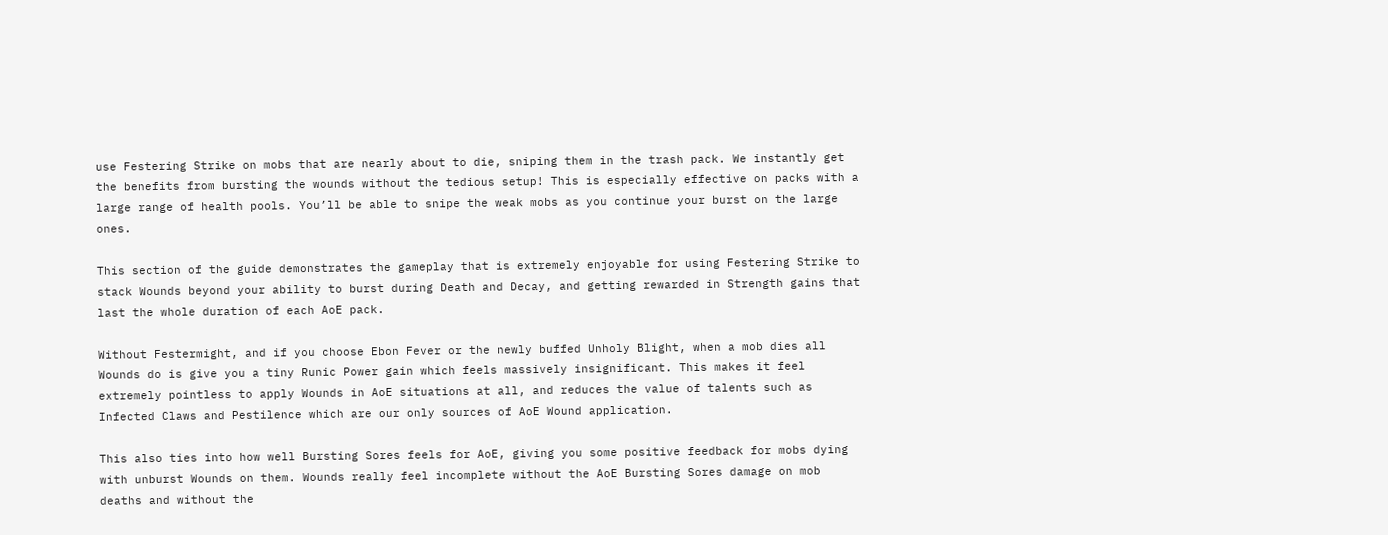use Festering Strike on mobs that are nearly about to die, sniping them in the trash pack. We instantly get the benefits from bursting the wounds without the tedious setup! This is especially effective on packs with a large range of health pools. You’ll be able to snipe the weak mobs as you continue your burst on the large ones.

This section of the guide demonstrates the gameplay that is extremely enjoyable for using Festering Strike to stack Wounds beyond your ability to burst during Death and Decay, and getting rewarded in Strength gains that last the whole duration of each AoE pack.

Without Festermight, and if you choose Ebon Fever or the newly buffed Unholy Blight, when a mob dies all Wounds do is give you a tiny Runic Power gain which feels massively insignificant. This makes it feel extremely pointless to apply Wounds in AoE situations at all, and reduces the value of talents such as Infected Claws and Pestilence which are our only sources of AoE Wound application.

This also ties into how well Bursting Sores feels for AoE, giving you some positive feedback for mobs dying with unburst Wounds on them. Wounds really feel incomplete without the AoE Bursting Sores damage on mob deaths and without the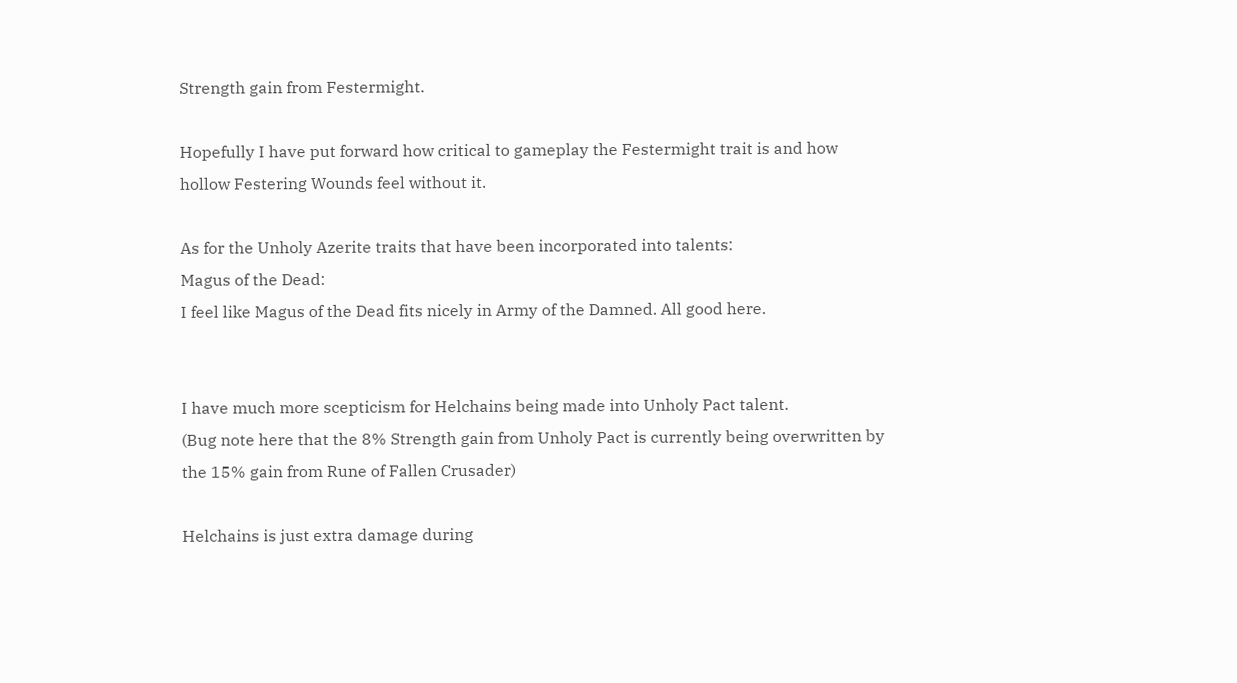Strength gain from Festermight.

Hopefully I have put forward how critical to gameplay the Festermight trait is and how hollow Festering Wounds feel without it.

As for the Unholy Azerite traits that have been incorporated into talents:
Magus of the Dead:
I feel like Magus of the Dead fits nicely in Army of the Damned. All good here.


I have much more scepticism for Helchains being made into Unholy Pact talent.
(Bug note here that the 8% Strength gain from Unholy Pact is currently being overwritten by the 15% gain from Rune of Fallen Crusader)

Helchains is just extra damage during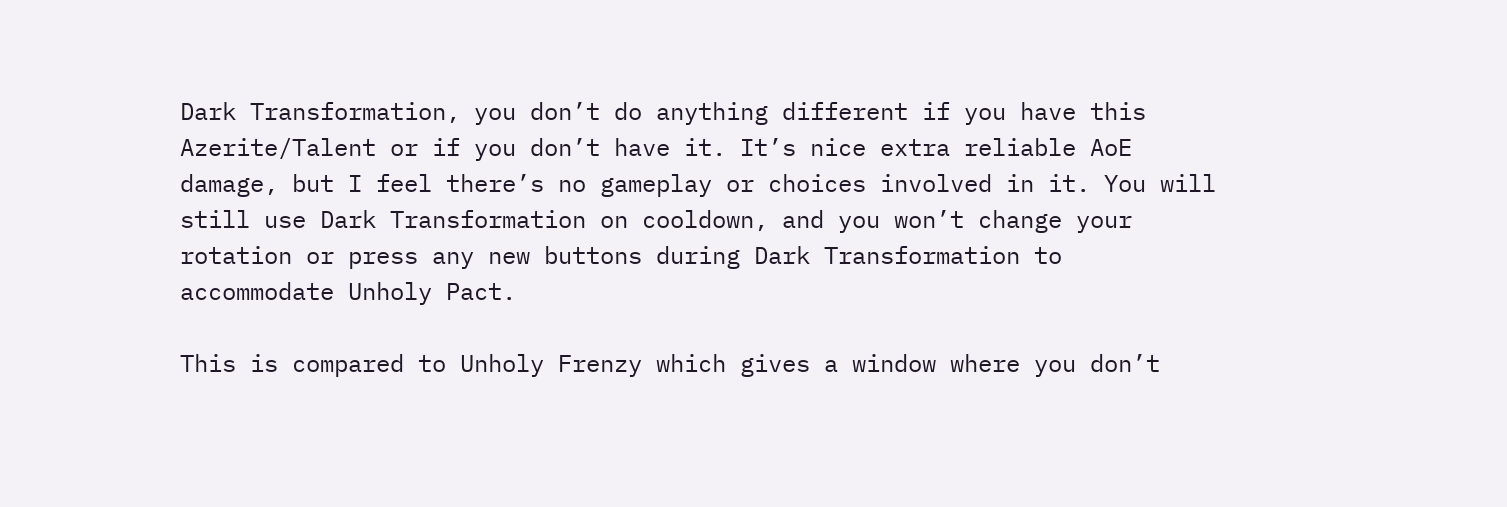Dark Transformation, you don’t do anything different if you have this Azerite/Talent or if you don’t have it. It’s nice extra reliable AoE damage, but I feel there’s no gameplay or choices involved in it. You will still use Dark Transformation on cooldown, and you won’t change your rotation or press any new buttons during Dark Transformation to accommodate Unholy Pact.

This is compared to Unholy Frenzy which gives a window where you don’t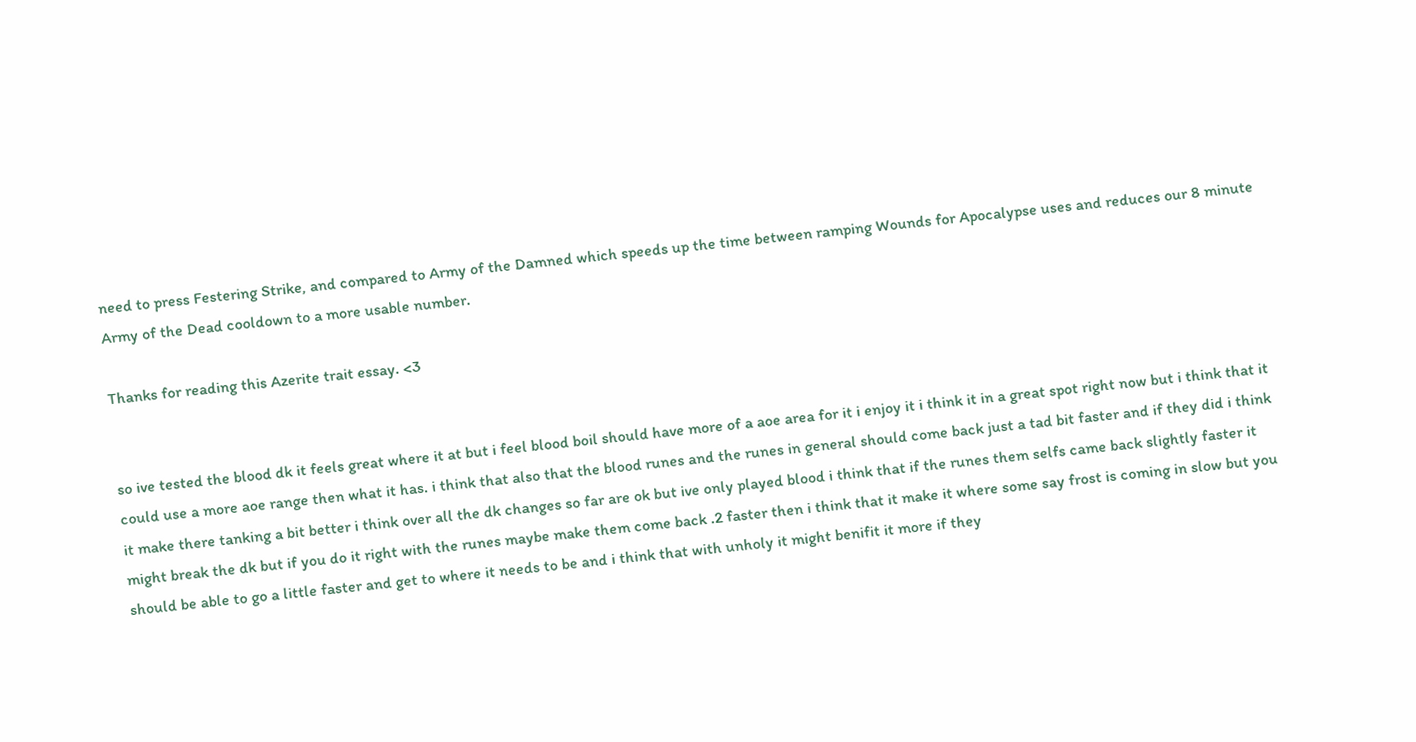need to press Festering Strike, and compared to Army of the Damned which speeds up the time between ramping Wounds for Apocalypse uses and reduces our 8 minute Army of the Dead cooldown to a more usable number.

Thanks for reading this Azerite trait essay. <3


so ive tested the blood dk it feels great where it at but i feel blood boil should have more of a aoe area for it i enjoy it i think it in a great spot right now but i think that it could use a more aoe range then what it has. i think that also that the blood runes and the runes in general should come back just a tad bit faster and if they did i think it make there tanking a bit better i think over all the dk changes so far are ok but ive only played blood i think that if the runes them selfs came back slightly faster it might break the dk but if you do it right with the runes maybe make them come back .2 faster then i think that it make it where some say frost is coming in slow but you should be able to go a little faster and get to where it needs to be and i think that with unholy it might benifit it more if they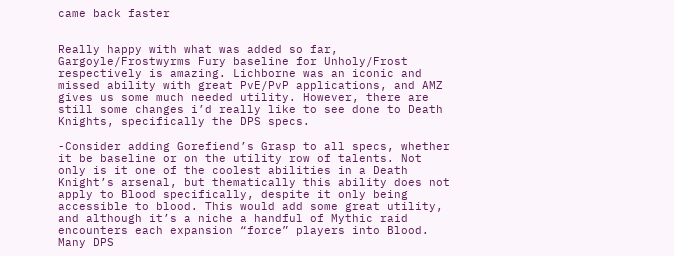came back faster


Really happy with what was added so far, Gargoyle/Frostwyrms Fury baseline for Unholy/Frost respectively is amazing. Lichborne was an iconic and missed ability with great PvE/PvP applications, and AMZ gives us some much needed utility. However, there are still some changes i’d really like to see done to Death Knights, specifically the DPS specs.

-Consider adding Gorefiend’s Grasp to all specs, whether it be baseline or on the utility row of talents. Not only is it one of the coolest abilities in a Death Knight’s arsenal, but thematically this ability does not apply to Blood specifically, despite it only being accessible to blood. This would add some great utility, and although it’s a niche a handful of Mythic raid encounters each expansion “force” players into Blood. Many DPS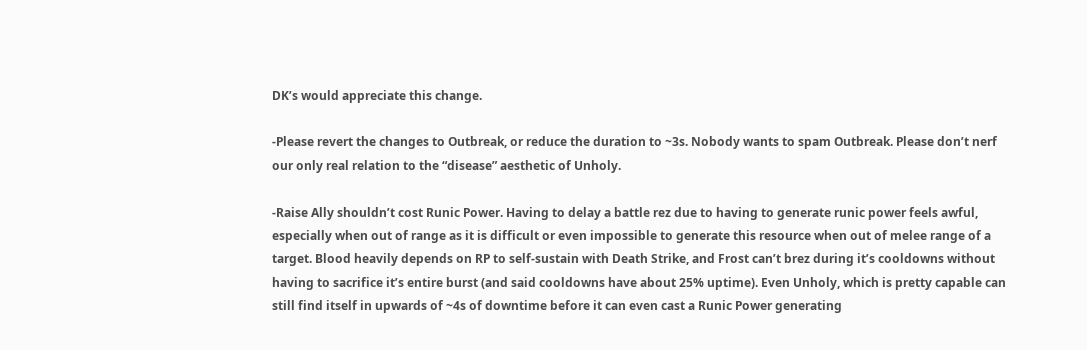DK’s would appreciate this change.

-Please revert the changes to Outbreak, or reduce the duration to ~3s. Nobody wants to spam Outbreak. Please don’t nerf our only real relation to the “disease” aesthetic of Unholy.

-Raise Ally shouldn’t cost Runic Power. Having to delay a battle rez due to having to generate runic power feels awful, especially when out of range as it is difficult or even impossible to generate this resource when out of melee range of a target. Blood heavily depends on RP to self-sustain with Death Strike, and Frost can’t brez during it’s cooldowns without having to sacrifice it’s entire burst (and said cooldowns have about 25% uptime). Even Unholy, which is pretty capable can still find itself in upwards of ~4s of downtime before it can even cast a Runic Power generating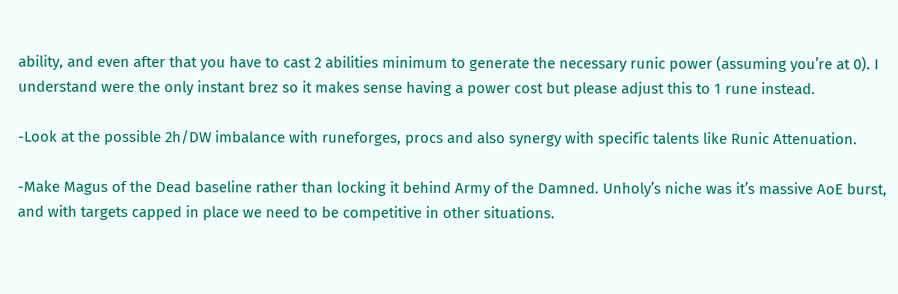ability, and even after that you have to cast 2 abilities minimum to generate the necessary runic power (assuming you’re at 0). I understand were the only instant brez so it makes sense having a power cost but please adjust this to 1 rune instead.

-Look at the possible 2h/DW imbalance with runeforges, procs and also synergy with specific talents like Runic Attenuation.

-Make Magus of the Dead baseline rather than locking it behind Army of the Damned. Unholy’s niche was it’s massive AoE burst, and with targets capped in place we need to be competitive in other situations.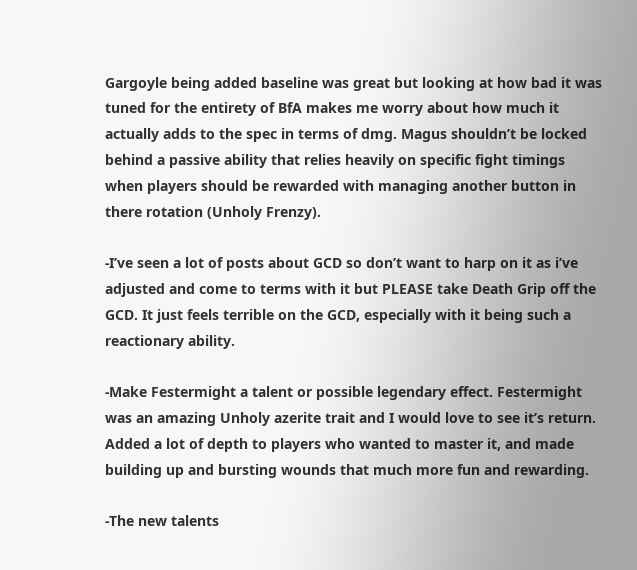Gargoyle being added baseline was great but looking at how bad it was tuned for the entirety of BfA makes me worry about how much it actually adds to the spec in terms of dmg. Magus shouldn’t be locked behind a passive ability that relies heavily on specific fight timings when players should be rewarded with managing another button in there rotation (Unholy Frenzy).

-I’ve seen a lot of posts about GCD so don’t want to harp on it as i’ve adjusted and come to terms with it but PLEASE take Death Grip off the GCD. It just feels terrible on the GCD, especially with it being such a reactionary ability.

-Make Festermight a talent or possible legendary effect. Festermight was an amazing Unholy azerite trait and I would love to see it’s return. Added a lot of depth to players who wanted to master it, and made building up and bursting wounds that much more fun and rewarding.

-The new talents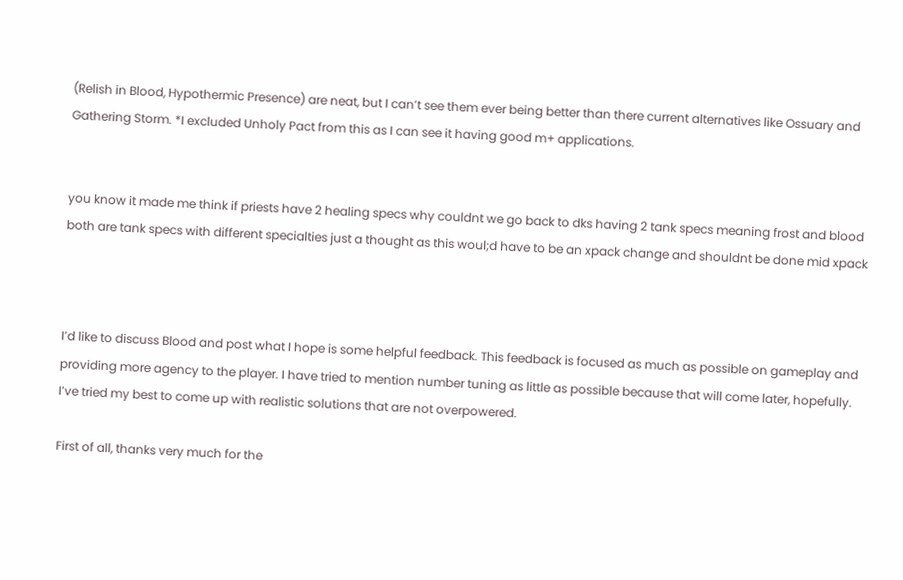(Relish in Blood, Hypothermic Presence) are neat, but I can’t see them ever being better than there current alternatives like Ossuary and Gathering Storm. *I excluded Unholy Pact from this as I can see it having good m+ applications.


you know it made me think if priests have 2 healing specs why couldnt we go back to dks having 2 tank specs meaning frost and blood both are tank specs with different specialties just a thought as this woul;d have to be an xpack change and shouldnt be done mid xpack



I’d like to discuss Blood and post what I hope is some helpful feedback. This feedback is focused as much as possible on gameplay and providing more agency to the player. I have tried to mention number tuning as little as possible because that will come later, hopefully. I’ve tried my best to come up with realistic solutions that are not overpowered.

First of all, thanks very much for the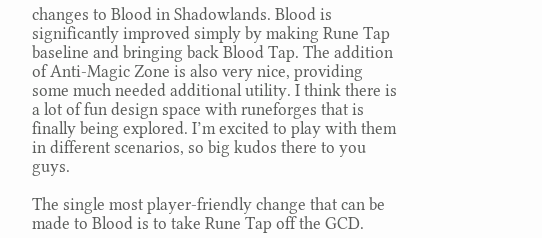changes to Blood in Shadowlands. Blood is significantly improved simply by making Rune Tap baseline and bringing back Blood Tap. The addition of Anti-Magic Zone is also very nice, providing some much needed additional utility. I think there is a lot of fun design space with runeforges that is finally being explored. I’m excited to play with them in different scenarios, so big kudos there to you guys.

The single most player-friendly change that can be made to Blood is to take Rune Tap off the GCD.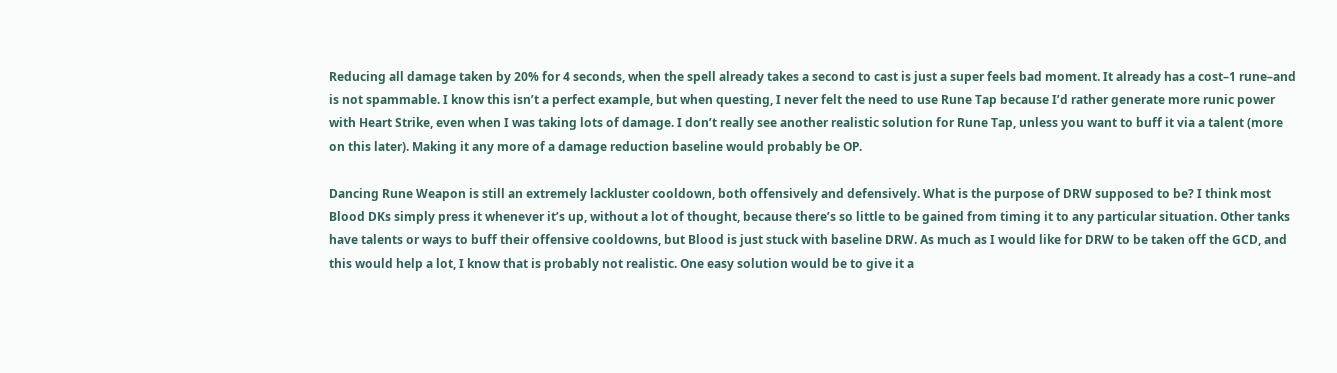Reducing all damage taken by 20% for 4 seconds, when the spell already takes a second to cast is just a super feels bad moment. It already has a cost–1 rune–and is not spammable. I know this isn’t a perfect example, but when questing, I never felt the need to use Rune Tap because I’d rather generate more runic power with Heart Strike, even when I was taking lots of damage. I don’t really see another realistic solution for Rune Tap, unless you want to buff it via a talent (more on this later). Making it any more of a damage reduction baseline would probably be OP.

Dancing Rune Weapon is still an extremely lackluster cooldown, both offensively and defensively. What is the purpose of DRW supposed to be? I think most Blood DKs simply press it whenever it’s up, without a lot of thought, because there’s so little to be gained from timing it to any particular situation. Other tanks have talents or ways to buff their offensive cooldowns, but Blood is just stuck with baseline DRW. As much as I would like for DRW to be taken off the GCD, and this would help a lot, I know that is probably not realistic. One easy solution would be to give it a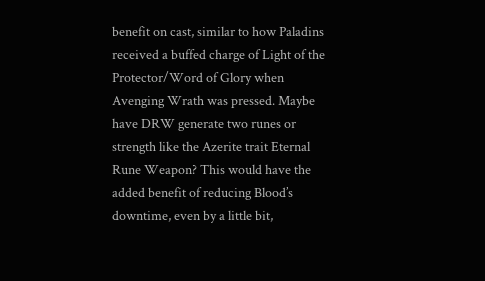benefit on cast, similar to how Paladins received a buffed charge of Light of the Protector/Word of Glory when Avenging Wrath was pressed. Maybe have DRW generate two runes or strength like the Azerite trait Eternal Rune Weapon? This would have the added benefit of reducing Blood’s downtime, even by a little bit,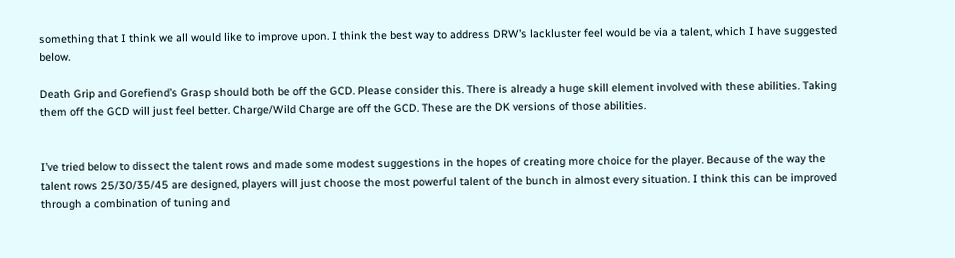something that I think we all would like to improve upon. I think the best way to address DRW’s lackluster feel would be via a talent, which I have suggested below.

Death Grip and Gorefiend’s Grasp should both be off the GCD. Please consider this. There is already a huge skill element involved with these abilities. Taking them off the GCD will just feel better. Charge/Wild Charge are off the GCD. These are the DK versions of those abilities.


I’ve tried below to dissect the talent rows and made some modest suggestions in the hopes of creating more choice for the player. Because of the way the talent rows 25/30/35/45 are designed, players will just choose the most powerful talent of the bunch in almost every situation. I think this can be improved through a combination of tuning and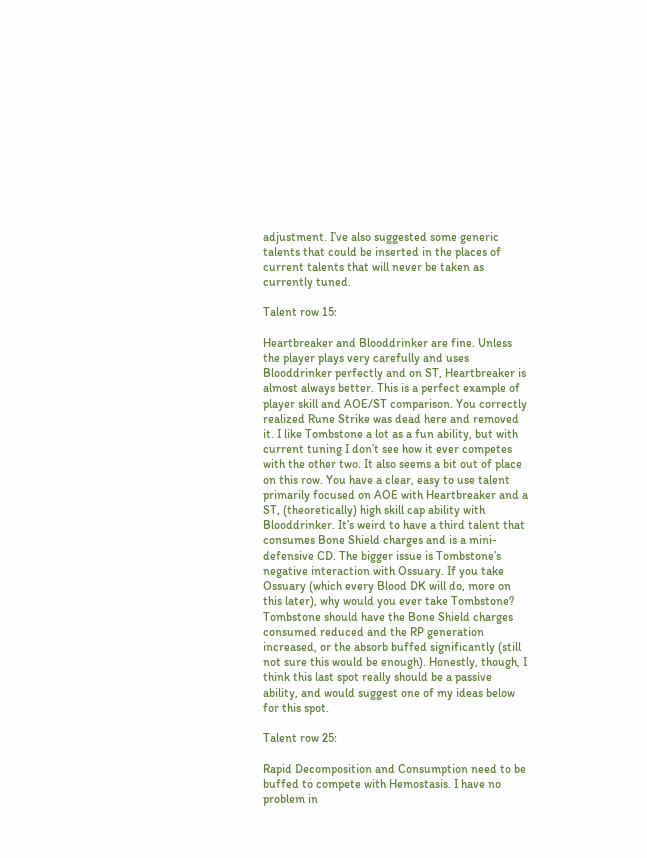adjustment. I’ve also suggested some generic talents that could be inserted in the places of current talents that will never be taken as currently tuned.

Talent row 15:

Heartbreaker and Blooddrinker are fine. Unless the player plays very carefully and uses Blooddrinker perfectly and on ST, Heartbreaker is almost always better. This is a perfect example of player skill and AOE/ST comparison. You correctly realized Rune Strike was dead here and removed it. I like Tombstone a lot as a fun ability, but with current tuning I don’t see how it ever competes with the other two. It also seems a bit out of place on this row. You have a clear, easy to use talent primarily focused on AOE with Heartbreaker and a ST, (theoretically) high skill cap ability with Blooddrinker. It’s weird to have a third talent that consumes Bone Shield charges and is a mini-defensive CD. The bigger issue is Tombstone’s negative interaction with Ossuary. If you take Ossuary (which every Blood DK will do, more on this later), why would you ever take Tombstone? Tombstone should have the Bone Shield charges consumed reduced and the RP generation increased, or the absorb buffed significantly (still not sure this would be enough). Honestly, though, I think this last spot really should be a passive ability, and would suggest one of my ideas below for this spot.

Talent row 25:

Rapid Decomposition and Consumption need to be buffed to compete with Hemostasis. I have no problem in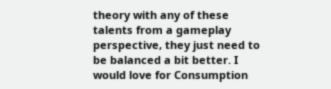theory with any of these talents from a gameplay perspective, they just need to be balanced a bit better. I would love for Consumption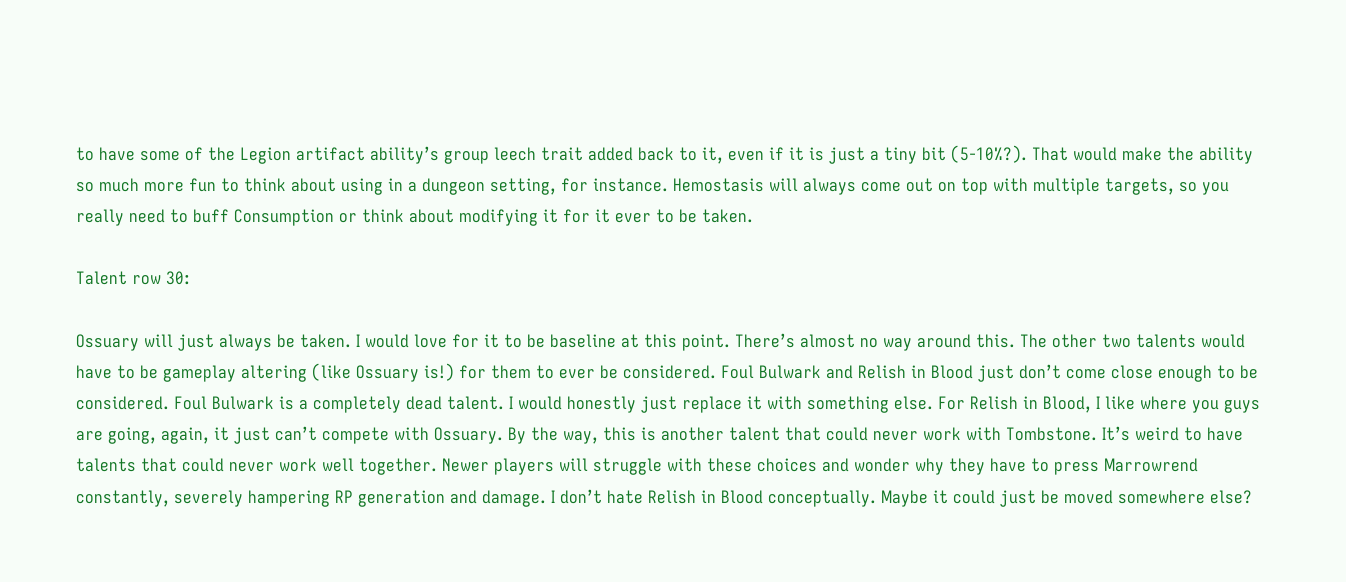to have some of the Legion artifact ability’s group leech trait added back to it, even if it is just a tiny bit (5-10%?). That would make the ability so much more fun to think about using in a dungeon setting, for instance. Hemostasis will always come out on top with multiple targets, so you really need to buff Consumption or think about modifying it for it ever to be taken.

Talent row 30:

Ossuary will just always be taken. I would love for it to be baseline at this point. There’s almost no way around this. The other two talents would have to be gameplay altering (like Ossuary is!) for them to ever be considered. Foul Bulwark and Relish in Blood just don’t come close enough to be considered. Foul Bulwark is a completely dead talent. I would honestly just replace it with something else. For Relish in Blood, I like where you guys are going, again, it just can’t compete with Ossuary. By the way, this is another talent that could never work with Tombstone. It’s weird to have talents that could never work well together. Newer players will struggle with these choices and wonder why they have to press Marrowrend constantly, severely hampering RP generation and damage. I don’t hate Relish in Blood conceptually. Maybe it could just be moved somewhere else?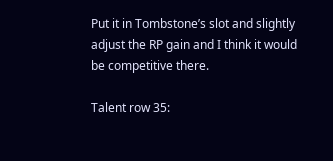Put it in Tombstone’s slot and slightly adjust the RP gain and I think it would be competitive there.

Talent row 35: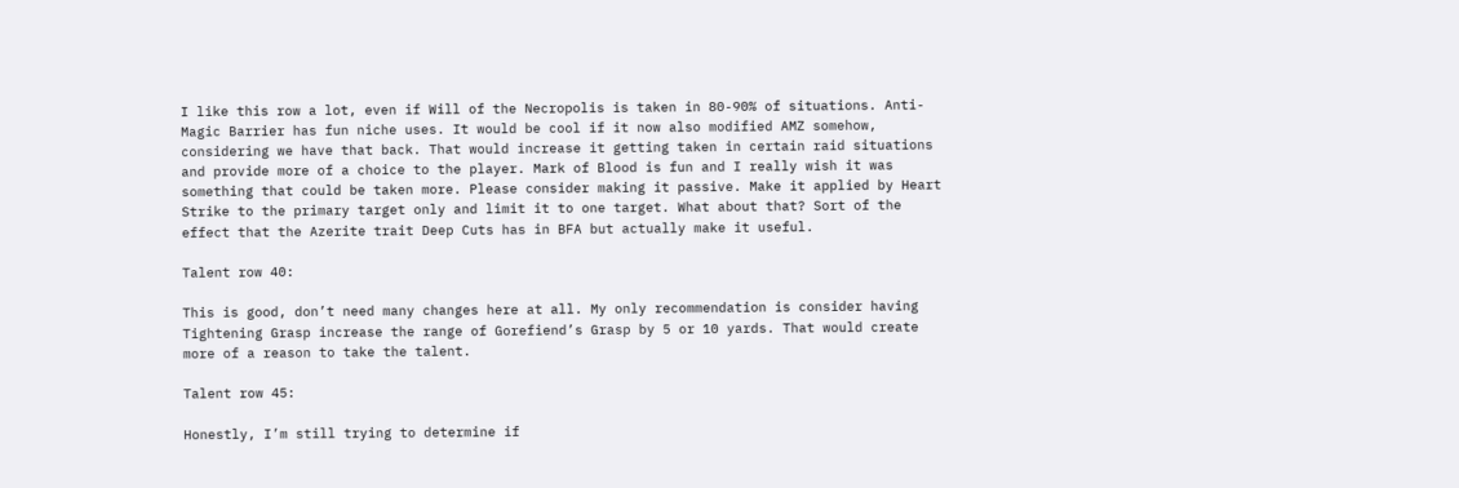I like this row a lot, even if Will of the Necropolis is taken in 80-90% of situations. Anti-Magic Barrier has fun niche uses. It would be cool if it now also modified AMZ somehow, considering we have that back. That would increase it getting taken in certain raid situations and provide more of a choice to the player. Mark of Blood is fun and I really wish it was something that could be taken more. Please consider making it passive. Make it applied by Heart Strike to the primary target only and limit it to one target. What about that? Sort of the effect that the Azerite trait Deep Cuts has in BFA but actually make it useful.

Talent row 40:

This is good, don’t need many changes here at all. My only recommendation is consider having Tightening Grasp increase the range of Gorefiend’s Grasp by 5 or 10 yards. That would create more of a reason to take the talent.

Talent row 45:

Honestly, I’m still trying to determine if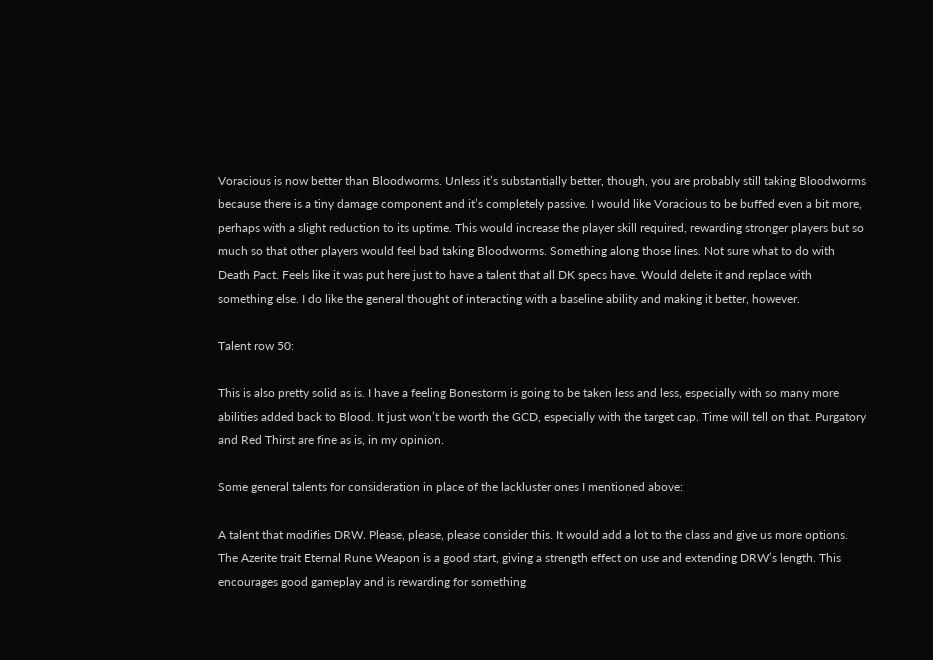Voracious is now better than Bloodworms. Unless it’s substantially better, though, you are probably still taking Bloodworms because there is a tiny damage component and it’s completely passive. I would like Voracious to be buffed even a bit more, perhaps with a slight reduction to its uptime. This would increase the player skill required, rewarding stronger players but so much so that other players would feel bad taking Bloodworms. Something along those lines. Not sure what to do with Death Pact. Feels like it was put here just to have a talent that all DK specs have. Would delete it and replace with something else. I do like the general thought of interacting with a baseline ability and making it better, however.

Talent row 50:

This is also pretty solid as is. I have a feeling Bonestorm is going to be taken less and less, especially with so many more abilities added back to Blood. It just won’t be worth the GCD, especially with the target cap. Time will tell on that. Purgatory and Red Thirst are fine as is, in my opinion.

Some general talents for consideration in place of the lackluster ones I mentioned above:

A talent that modifies DRW. Please, please, please consider this. It would add a lot to the class and give us more options. The Azerite trait Eternal Rune Weapon is a good start, giving a strength effect on use and extending DRW’s length. This encourages good gameplay and is rewarding for something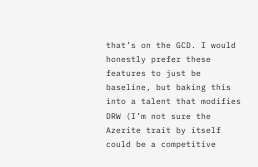that’s on the GCD. I would honestly prefer these features to just be baseline, but baking this into a talent that modifies DRW (I’m not sure the Azerite trait by itself could be a competitive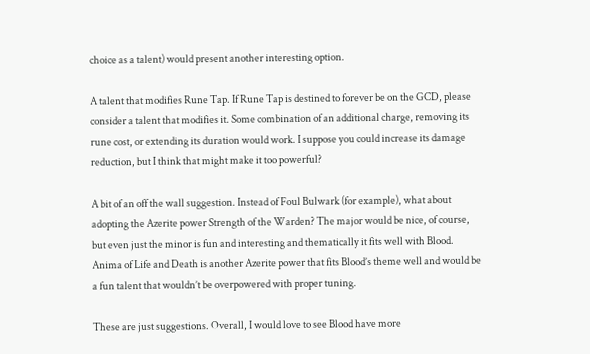choice as a talent) would present another interesting option.

A talent that modifies Rune Tap. If Rune Tap is destined to forever be on the GCD, please consider a talent that modifies it. Some combination of an additional charge, removing its rune cost, or extending its duration would work. I suppose you could increase its damage reduction, but I think that might make it too powerful?

A bit of an off the wall suggestion. Instead of Foul Bulwark (for example), what about adopting the Azerite power Strength of the Warden? The major would be nice, of course, but even just the minor is fun and interesting and thematically it fits well with Blood. Anima of Life and Death is another Azerite power that fits Blood’s theme well and would be a fun talent that wouldn’t be overpowered with proper tuning.

These are just suggestions. Overall, I would love to see Blood have more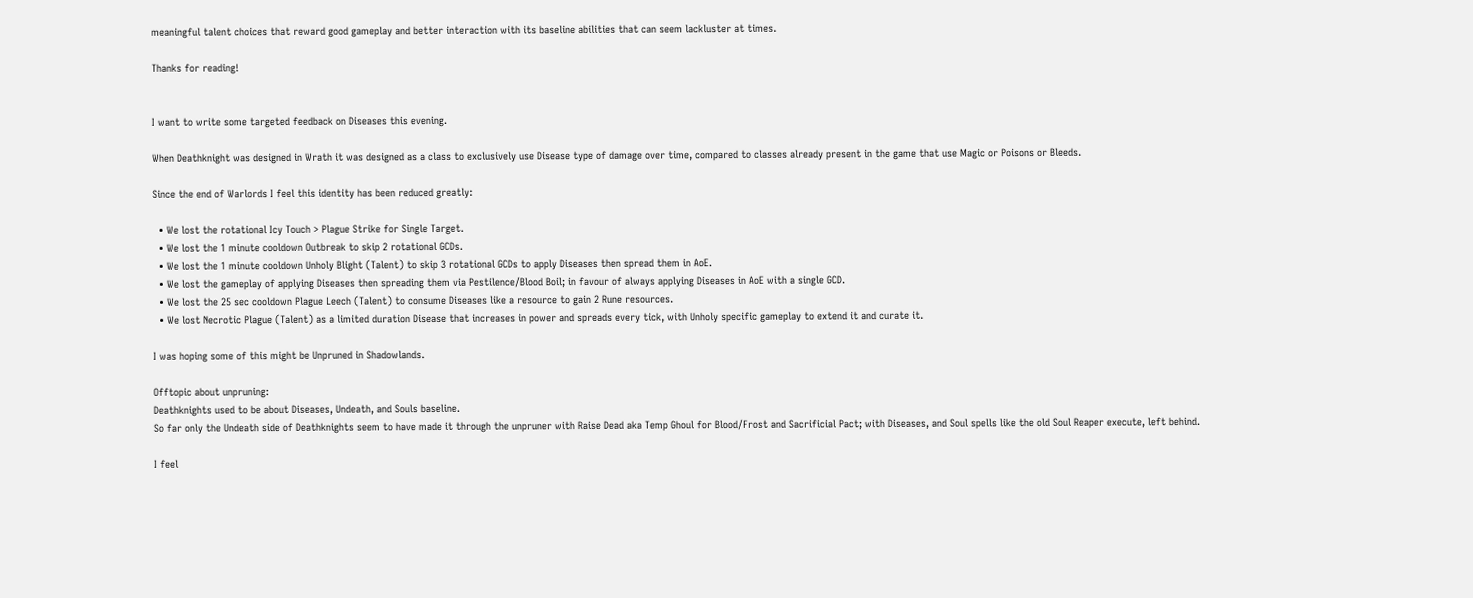meaningful talent choices that reward good gameplay and better interaction with its baseline abilities that can seem lackluster at times.

Thanks for reading!


I want to write some targeted feedback on Diseases this evening.

When Deathknight was designed in Wrath it was designed as a class to exclusively use Disease type of damage over time, compared to classes already present in the game that use Magic or Poisons or Bleeds.

Since the end of Warlords I feel this identity has been reduced greatly:

  • We lost the rotational Icy Touch > Plague Strike for Single Target.
  • We lost the 1 minute cooldown Outbreak to skip 2 rotational GCDs.
  • We lost the 1 minute cooldown Unholy Blight (Talent) to skip 3 rotational GCDs to apply Diseases then spread them in AoE.
  • We lost the gameplay of applying Diseases then spreading them via Pestilence/Blood Boil; in favour of always applying Diseases in AoE with a single GCD.
  • We lost the 25 sec cooldown Plague Leech (Talent) to consume Diseases like a resource to gain 2 Rune resources.
  • We lost Necrotic Plague (Talent) as a limited duration Disease that increases in power and spreads every tick, with Unholy specific gameplay to extend it and curate it.

I was hoping some of this might be Unpruned in Shadowlands.

Offtopic about unpruning:
Deathknights used to be about Diseases, Undeath, and Souls baseline.
So far only the Undeath side of Deathknights seem to have made it through the unpruner with Raise Dead aka Temp Ghoul for Blood/Frost and Sacrificial Pact; with Diseases, and Soul spells like the old Soul Reaper execute, left behind.

I feel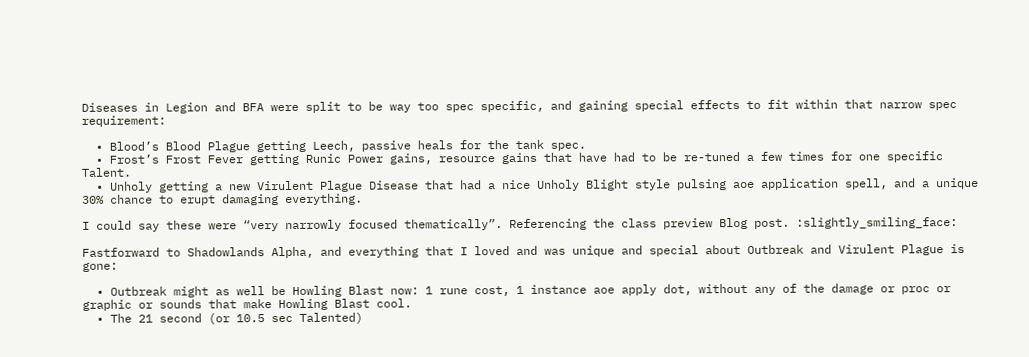Diseases in Legion and BFA were split to be way too spec specific, and gaining special effects to fit within that narrow spec requirement:

  • Blood’s Blood Plague getting Leech, passive heals for the tank spec.
  • Frost’s Frost Fever getting Runic Power gains, resource gains that have had to be re-tuned a few times for one specific Talent.
  • Unholy getting a new Virulent Plague Disease that had a nice Unholy Blight style pulsing aoe application spell, and a unique 30% chance to erupt damaging everything.

I could say these were “very narrowly focused thematically”. Referencing the class preview Blog post. :slightly_smiling_face:

Fastforward to Shadowlands Alpha, and everything that I loved and was unique and special about Outbreak and Virulent Plague is gone:

  • Outbreak might as well be Howling Blast now: 1 rune cost, 1 instance aoe apply dot, without any of the damage or proc or graphic or sounds that make Howling Blast cool.
  • The 21 second (or 10.5 sec Talented)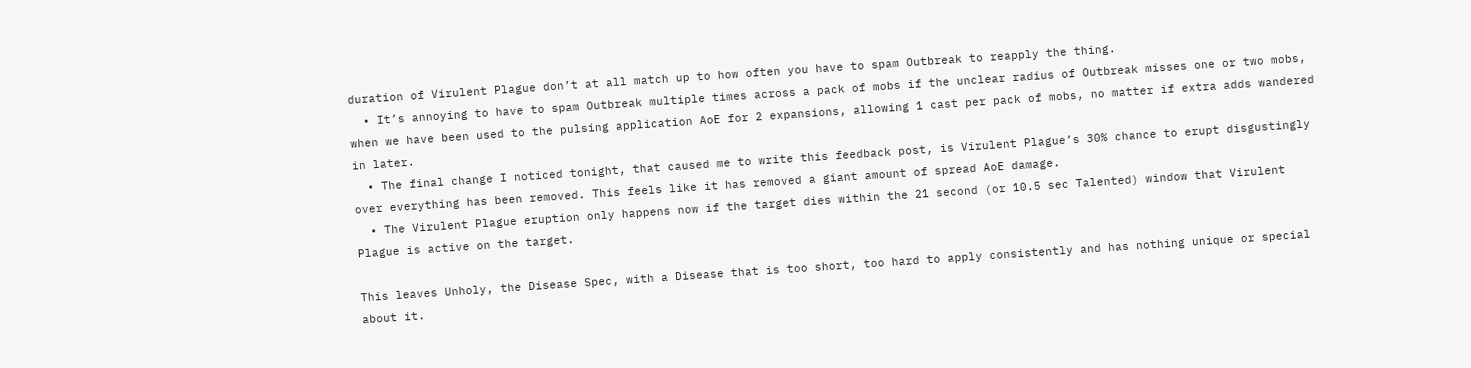duration of Virulent Plague don’t at all match up to how often you have to spam Outbreak to reapply the thing.
  • It’s annoying to have to spam Outbreak multiple times across a pack of mobs if the unclear radius of Outbreak misses one or two mobs, when we have been used to the pulsing application AoE for 2 expansions, allowing 1 cast per pack of mobs, no matter if extra adds wandered in later.
  • The final change I noticed tonight, that caused me to write this feedback post, is Virulent Plague’s 30% chance to erupt disgustingly over everything has been removed. This feels like it has removed a giant amount of spread AoE damage.
  • The Virulent Plague eruption only happens now if the target dies within the 21 second (or 10.5 sec Talented) window that Virulent Plague is active on the target.

This leaves Unholy, the Disease Spec, with a Disease that is too short, too hard to apply consistently and has nothing unique or special about it.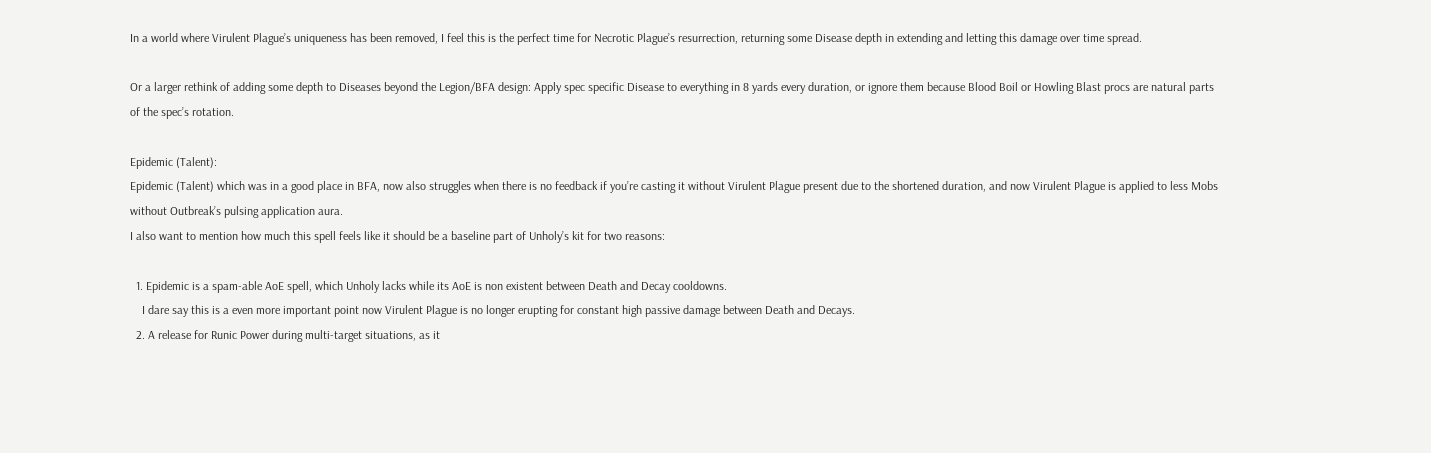In a world where Virulent Plague’s uniqueness has been removed, I feel this is the perfect time for Necrotic Plague’s resurrection, returning some Disease depth in extending and letting this damage over time spread.

Or a larger rethink of adding some depth to Diseases beyond the Legion/BFA design: Apply spec specific Disease to everything in 8 yards every duration, or ignore them because Blood Boil or Howling Blast procs are natural parts of the spec’s rotation.

Epidemic (Talent):
Epidemic (Talent) which was in a good place in BFA, now also struggles when there is no feedback if you’re casting it without Virulent Plague present due to the shortened duration, and now Virulent Plague is applied to less Mobs without Outbreak’s pulsing application aura.
I also want to mention how much this spell feels like it should be a baseline part of Unholy’s kit for two reasons:

  1. Epidemic is a spam-able AoE spell, which Unholy lacks while its AoE is non existent between Death and Decay cooldowns.
    I dare say this is a even more important point now Virulent Plague is no longer erupting for constant high passive damage between Death and Decays.
  2. A release for Runic Power during multi-target situations, as it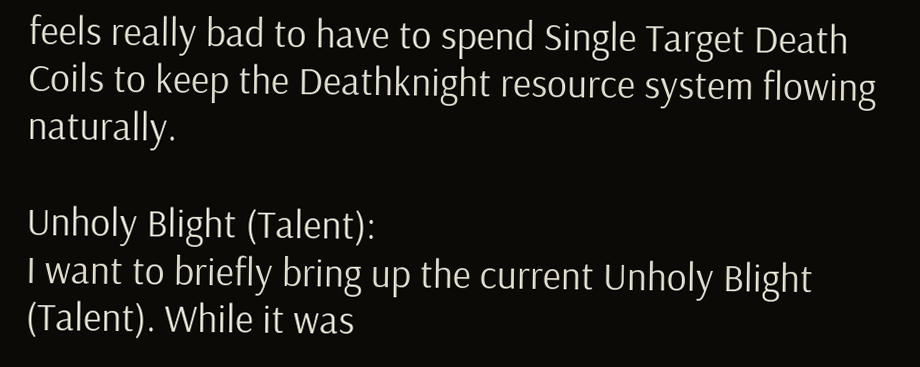feels really bad to have to spend Single Target Death Coils to keep the Deathknight resource system flowing naturally.

Unholy Blight (Talent):
I want to briefly bring up the current Unholy Blight (Talent). While it was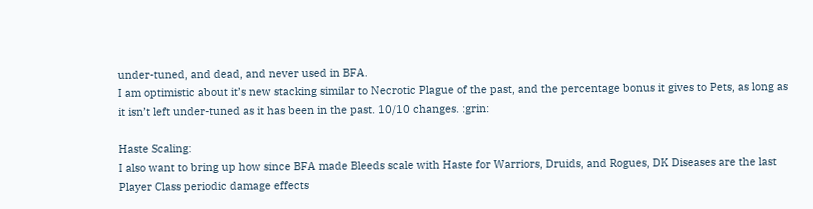under-tuned, and dead, and never used in BFA.
I am optimistic about it’s new stacking similar to Necrotic Plague of the past, and the percentage bonus it gives to Pets, as long as it isn’t left under-tuned as it has been in the past. 10/10 changes. :grin:

Haste Scaling:
I also want to bring up how since BFA made Bleeds scale with Haste for Warriors, Druids, and Rogues, DK Diseases are the last Player Class periodic damage effects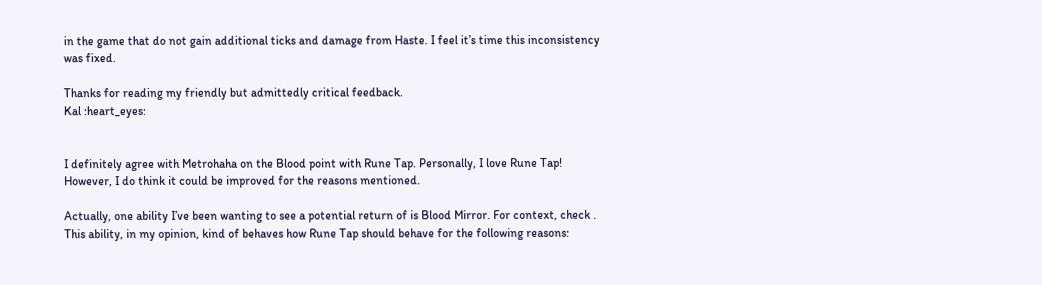in the game that do not gain additional ticks and damage from Haste. I feel it’s time this inconsistency was fixed.

Thanks for reading my friendly but admittedly critical feedback.
Kal :heart_eyes:


I definitely agree with Metrohaha on the Blood point with Rune Tap. Personally, I love Rune Tap! However, I do think it could be improved for the reasons mentioned.

Actually, one ability I’ve been wanting to see a potential return of is Blood Mirror. For context, check . This ability, in my opinion, kind of behaves how Rune Tap should behave for the following reasons: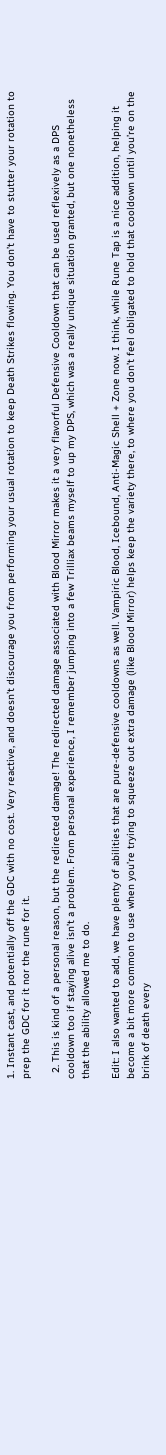1. Instant cast, and potentially off the GDC with no cost. Very reactive, and doesn’t discourage you from performing your usual rotation to keep Death Strikes flowing. You don’t have to stutter your rotation to prep the GDC for it nor the rune for it.

  2. This is kind of a personal reason, but the redirected damage! The redirected damage associated with Blood Mirror makes it a very flavorful Defensive Cooldown that can be used reflexively as a DPS cooldown too if staying alive isn’t a problem. From personal experience, I remember jumping into a few Trilliax beams myself to up my DPS, which was a really unique situation granted, but one nonetheless that the ability allowed me to do.

Edit: I also wanted to add, we have plenty of abilities that are pure-defensive cooldowns as well. Vampiric Blood, Icebound, Anti-Magic Shell + Zone now. I think, while Rune Tap is a nice addition, helping it become a bit more common to use when you’re trying to squeeze out extra damage (like Blood Mirror) helps keep the variety there, to where you don’t feel obligated to hold that cooldown until you’re on the brink of death every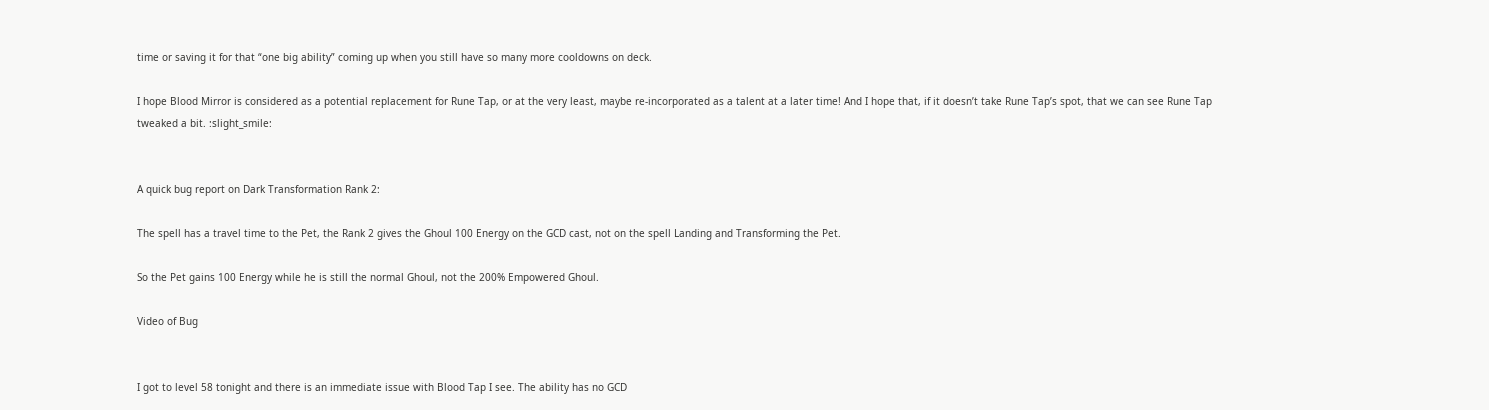time or saving it for that “one big ability” coming up when you still have so many more cooldowns on deck.

I hope Blood Mirror is considered as a potential replacement for Rune Tap, or at the very least, maybe re-incorporated as a talent at a later time! And I hope that, if it doesn’t take Rune Tap’s spot, that we can see Rune Tap tweaked a bit. :slight_smile:


A quick bug report on Dark Transformation Rank 2:

The spell has a travel time to the Pet, the Rank 2 gives the Ghoul 100 Energy on the GCD cast, not on the spell Landing and Transforming the Pet.

So the Pet gains 100 Energy while he is still the normal Ghoul, not the 200% Empowered Ghoul.

Video of Bug


I got to level 58 tonight and there is an immediate issue with Blood Tap I see. The ability has no GCD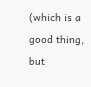(which is a good thing, but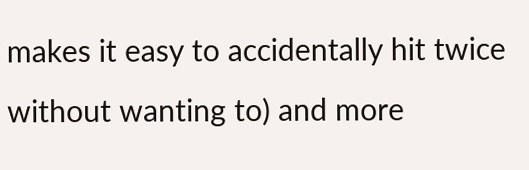makes it easy to accidentally hit twice without wanting to) and more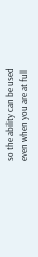so the ability can be used even when you are at full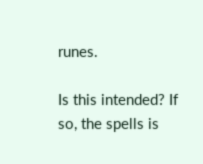runes.

Is this intended? If so, the spells is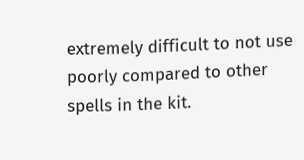extremely difficult to not use poorly compared to other spells in the kit.